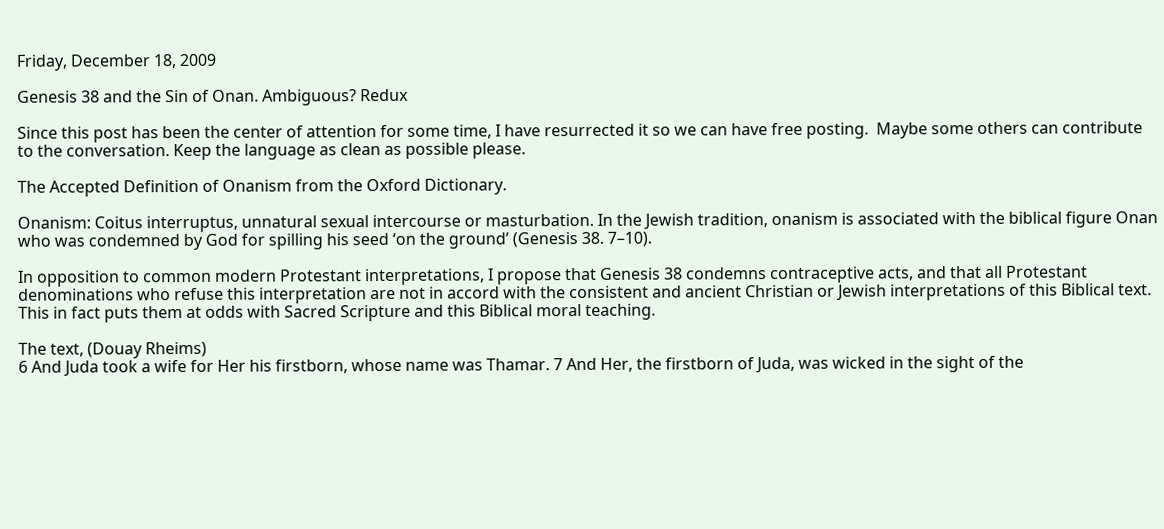Friday, December 18, 2009

Genesis 38 and the Sin of Onan. Ambiguous? Redux

Since this post has been the center of attention for some time, I have resurrected it so we can have free posting.  Maybe some others can contribute to the conversation. Keep the language as clean as possible please.

The Accepted Definition of Onanism from the Oxford Dictionary.

Onanism: Coitus interruptus, unnatural sexual intercourse or masturbation. In the Jewish tradition, onanism is associated with the biblical figure Onan who was condemned by God for spilling his seed ‘on the ground’ (Genesis 38. 7–10).

In opposition to common modern Protestant interpretations, I propose that Genesis 38 condemns contraceptive acts, and that all Protestant denominations who refuse this interpretation are not in accord with the consistent and ancient Christian or Jewish interpretations of this Biblical text. This in fact puts them at odds with Sacred Scripture and this Biblical moral teaching.

The text, (Douay Rheims)
6 And Juda took a wife for Her his firstborn, whose name was Thamar. 7 And Her, the firstborn of Juda, was wicked in the sight of the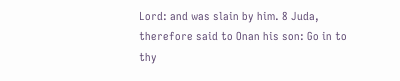Lord: and was slain by him. 8 Juda, therefore said to Onan his son: Go in to thy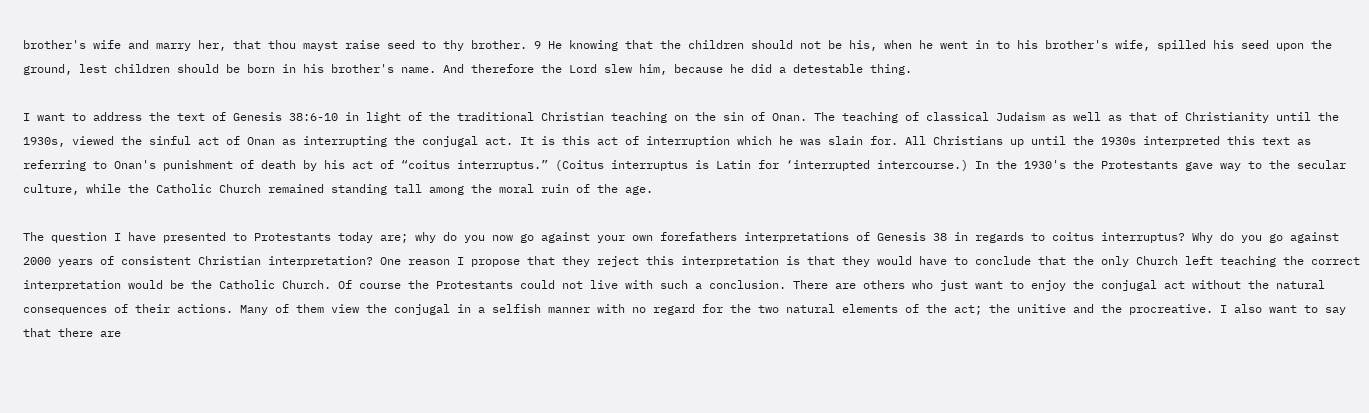brother's wife and marry her, that thou mayst raise seed to thy brother. 9 He knowing that the children should not be his, when he went in to his brother's wife, spilled his seed upon the ground, lest children should be born in his brother's name. And therefore the Lord slew him, because he did a detestable thing.

I want to address the text of Genesis 38:6-10 in light of the traditional Christian teaching on the sin of Onan. The teaching of classical Judaism as well as that of Christianity until the 1930s, viewed the sinful act of Onan as interrupting the conjugal act. It is this act of interruption which he was slain for. All Christians up until the 1930s interpreted this text as referring to Onan's punishment of death by his act of “coitus interruptus.” (Coitus interruptus is Latin for ‘interrupted intercourse.) In the 1930's the Protestants gave way to the secular culture, while the Catholic Church remained standing tall among the moral ruin of the age.

The question I have presented to Protestants today are; why do you now go against your own forefathers interpretations of Genesis 38 in regards to coitus interruptus? Why do you go against 2000 years of consistent Christian interpretation? One reason I propose that they reject this interpretation is that they would have to conclude that the only Church left teaching the correct interpretation would be the Catholic Church. Of course the Protestants could not live with such a conclusion. There are others who just want to enjoy the conjugal act without the natural consequences of their actions. Many of them view the conjugal in a selfish manner with no regard for the two natural elements of the act; the unitive and the procreative. I also want to say that there are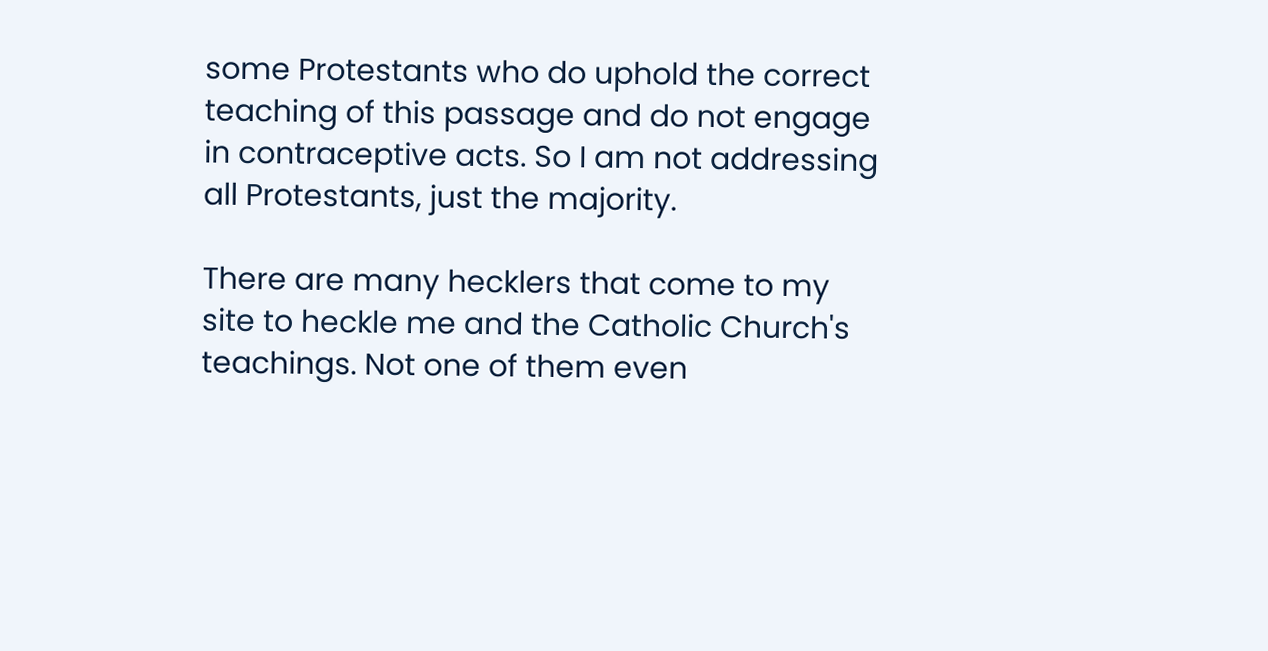some Protestants who do uphold the correct teaching of this passage and do not engage in contraceptive acts. So I am not addressing all Protestants, just the majority.

There are many hecklers that come to my site to heckle me and the Catholic Church's teachings. Not one of them even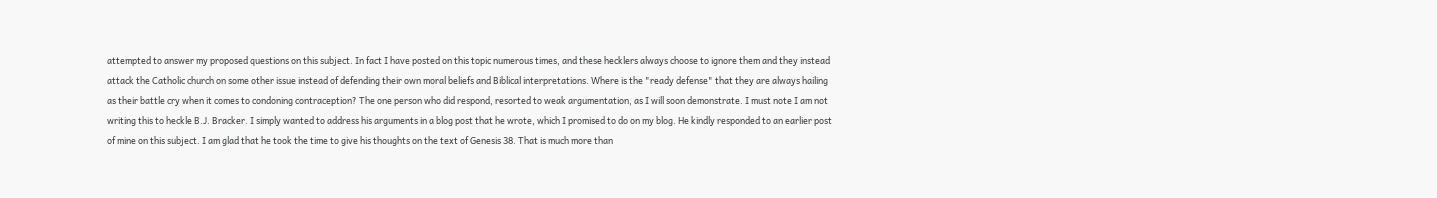attempted to answer my proposed questions on this subject. In fact I have posted on this topic numerous times, and these hecklers always choose to ignore them and they instead attack the Catholic church on some other issue instead of defending their own moral beliefs and Biblical interpretations. Where is the "ready defense" that they are always hailing as their battle cry when it comes to condoning contraception? The one person who did respond, resorted to weak argumentation, as I will soon demonstrate. I must note I am not writing this to heckle B.J. Bracker. I simply wanted to address his arguments in a blog post that he wrote, which I promised to do on my blog. He kindly responded to an earlier post of mine on this subject. I am glad that he took the time to give his thoughts on the text of Genesis 38. That is much more than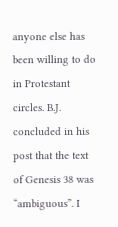anyone else has been willing to do in Protestant circles. B.J. concluded in his post that the text of Genesis 38 was “ambiguous”. I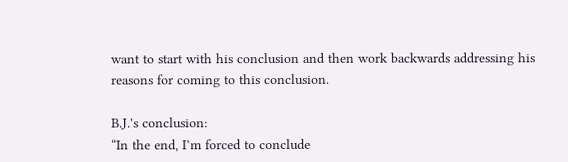want to start with his conclusion and then work backwards addressing his reasons for coming to this conclusion.

B.J.'s conclusion:
“In the end, I’m forced to conclude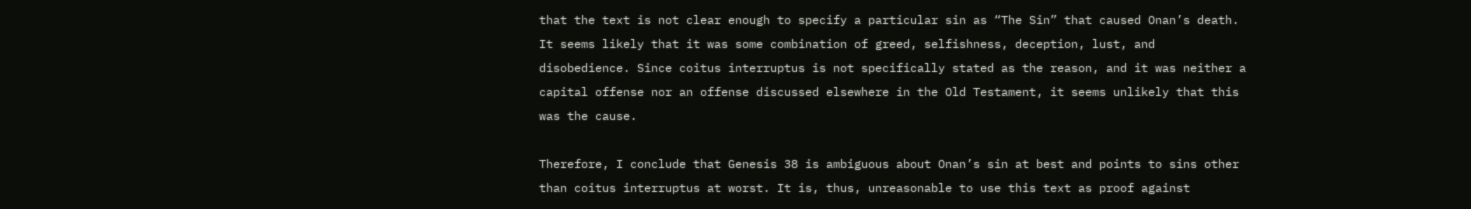that the text is not clear enough to specify a particular sin as “The Sin” that caused Onan’s death. It seems likely that it was some combination of greed, selfishness, deception, lust, and disobedience. Since coitus interruptus is not specifically stated as the reason, and it was neither a capital offense nor an offense discussed elsewhere in the Old Testament, it seems unlikely that this was the cause.

Therefore, I conclude that Genesis 38 is ambiguous about Onan’s sin at best and points to sins other than coitus interruptus at worst. It is, thus, unreasonable to use this text as proof against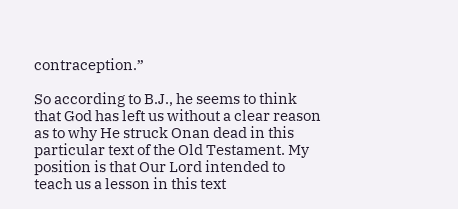contraception.”

So according to B.J., he seems to think that God has left us without a clear reason as to why He struck Onan dead in this particular text of the Old Testament. My position is that Our Lord intended to teach us a lesson in this text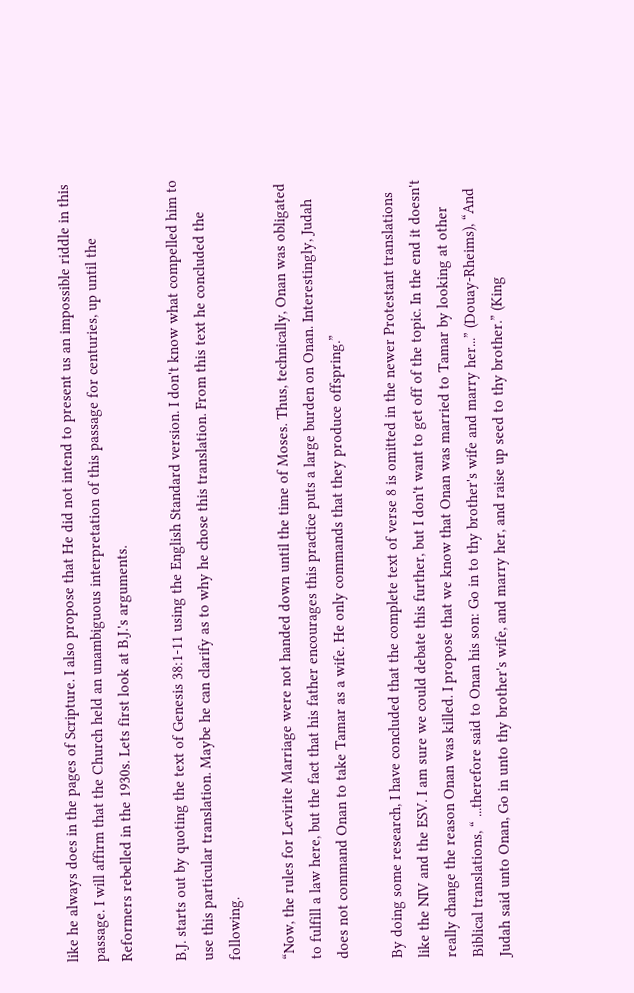like he always does in the pages of Scripture. I also propose that He did not intend to present us an impossible riddle in this passage. I will affirm that the Church held an unambiguous interpretation of this passage for centuries, up until the Reformers rebelled in the 1930s. Lets first look at B.J.'s arguments.

B.J. starts out by quoting the text of Genesis 38:1-11 using the English Standard version. I don't know what compelled him to use this particular translation. Maybe he can clarify as to why he chose this translation. From this text he concluded the following.

“Now, the rules for Levirite Marriage were not handed down until the time of Moses. Thus, technically, Onan was obligated to fulfill a law here, but the fact that his father encourages this practice puts a large burden on Onan. Interestingly, Judah does not command Onan to take Tamar as a wife. He only commands that they produce offspring.”

By doing some research, I have concluded that the complete text of verse 8 is omitted in the newer Protestant translations like the NIV and the ESV. I am sure we could debate this further, but I don't want to get off of the topic. In the end it doesn't really change the reason Onan was killed. I propose that we know that Onan was married to Tamar by looking at other Biblical translations, “ ...therefore said to Onan his son: Go in to thy brother's wife and marry her...” (Douay-Rheims), “And Judah said unto Onan, Go in unto thy brother's wife, and marry her, and raise up seed to thy brother.” (King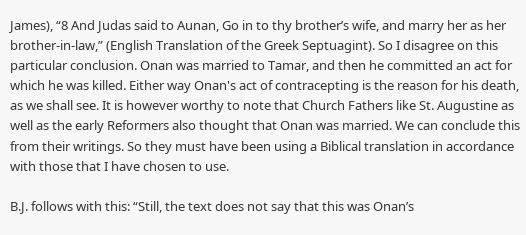James), “8 And Judas said to Aunan, Go in to thy brother’s wife, and marry her as her brother-in-law,” (English Translation of the Greek Septuagint). So I disagree on this particular conclusion. Onan was married to Tamar, and then he committed an act for which he was killed. Either way Onan's act of contracepting is the reason for his death, as we shall see. It is however worthy to note that Church Fathers like St. Augustine as well as the early Reformers also thought that Onan was married. We can conclude this from their writings. So they must have been using a Biblical translation in accordance with those that I have chosen to use.

B.J. follows with this: “Still, the text does not say that this was Onan’s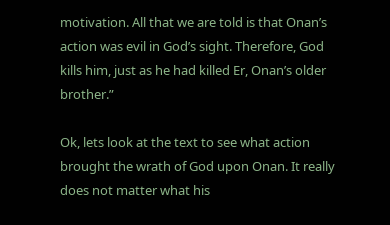motivation. All that we are told is that Onan’s action was evil in God’s sight. Therefore, God kills him, just as he had killed Er, Onan’s older brother.”

Ok, lets look at the text to see what action brought the wrath of God upon Onan. It really does not matter what his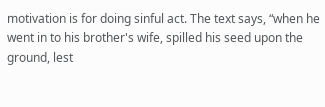motivation is for doing sinful act. The text says, “when he went in to his brother's wife, spilled his seed upon the ground, lest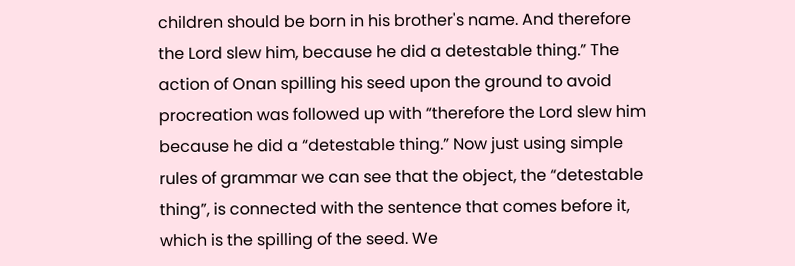children should be born in his brother's name. And therefore the Lord slew him, because he did a detestable thing.” The action of Onan spilling his seed upon the ground to avoid procreation was followed up with “therefore the Lord slew him because he did a “detestable thing.” Now just using simple rules of grammar we can see that the object, the “detestable thing”, is connected with the sentence that comes before it, which is the spilling of the seed. We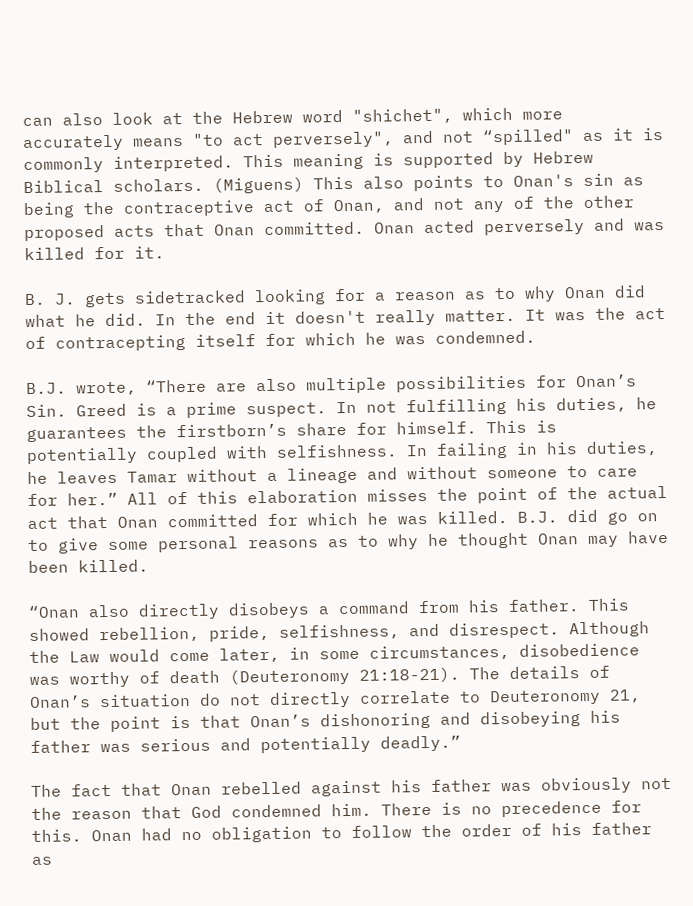can also look at the Hebrew word "shichet", which more accurately means "to act perversely", and not “spilled" as it is commonly interpreted. This meaning is supported by Hebrew Biblical scholars. (Miguens) This also points to Onan's sin as being the contraceptive act of Onan, and not any of the other proposed acts that Onan committed. Onan acted perversely and was killed for it.

B. J. gets sidetracked looking for a reason as to why Onan did what he did. In the end it doesn't really matter. It was the act of contracepting itself for which he was condemned.

B.J. wrote, “There are also multiple possibilities for Onan’s Sin. Greed is a prime suspect. In not fulfilling his duties, he guarantees the firstborn’s share for himself. This is potentially coupled with selfishness. In failing in his duties, he leaves Tamar without a lineage and without someone to care for her.” All of this elaboration misses the point of the actual act that Onan committed for which he was killed. B.J. did go on to give some personal reasons as to why he thought Onan may have been killed.

“Onan also directly disobeys a command from his father. This showed rebellion, pride, selfishness, and disrespect. Although the Law would come later, in some circumstances, disobedience was worthy of death (Deuteronomy 21:18-21). The details of Onan’s situation do not directly correlate to Deuteronomy 21, but the point is that Onan’s dishonoring and disobeying his father was serious and potentially deadly.”

The fact that Onan rebelled against his father was obviously not the reason that God condemned him. There is no precedence for this. Onan had no obligation to follow the order of his father as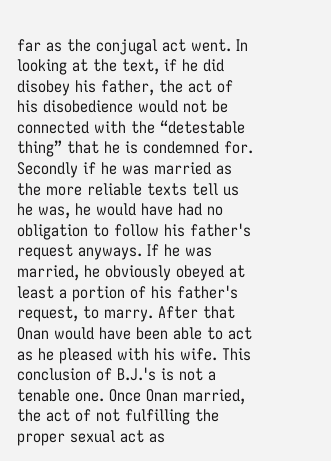far as the conjugal act went. In looking at the text, if he did disobey his father, the act of his disobedience would not be connected with the “detestable thing” that he is condemned for. Secondly if he was married as the more reliable texts tell us he was, he would have had no obligation to follow his father's request anyways. If he was married, he obviously obeyed at least a portion of his father's request, to marry. After that Onan would have been able to act as he pleased with his wife. This conclusion of B.J.'s is not a tenable one. Once Onan married, the act of not fulfilling the proper sexual act as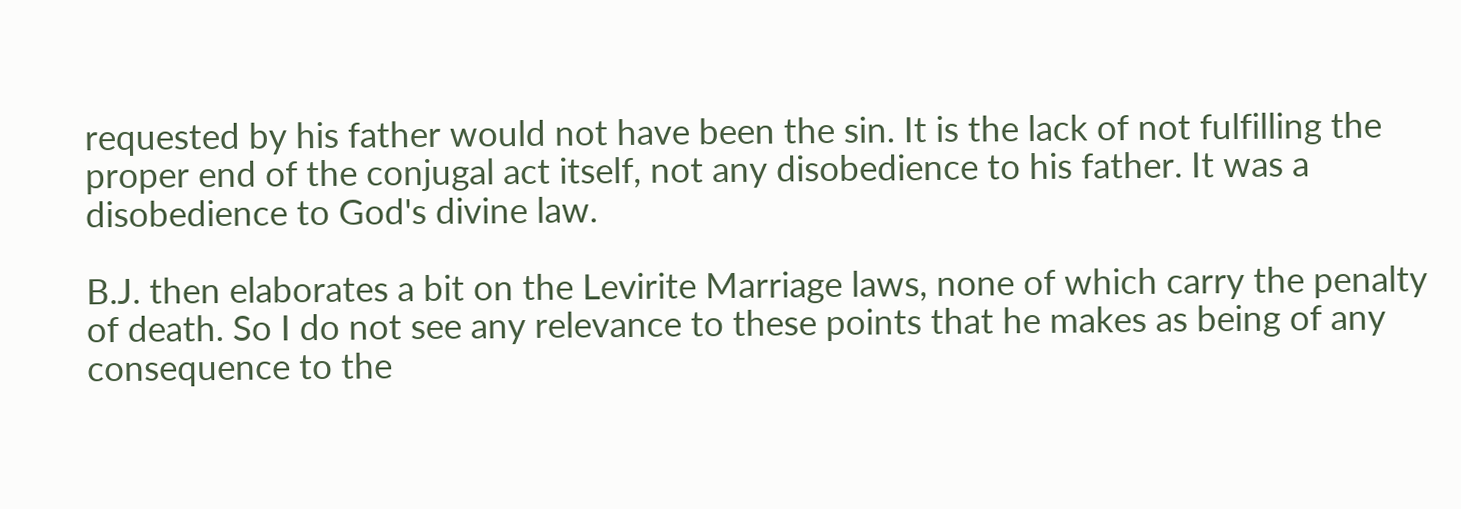requested by his father would not have been the sin. It is the lack of not fulfilling the proper end of the conjugal act itself, not any disobedience to his father. It was a disobedience to God's divine law.

B.J. then elaborates a bit on the Levirite Marriage laws, none of which carry the penalty of death. So I do not see any relevance to these points that he makes as being of any consequence to the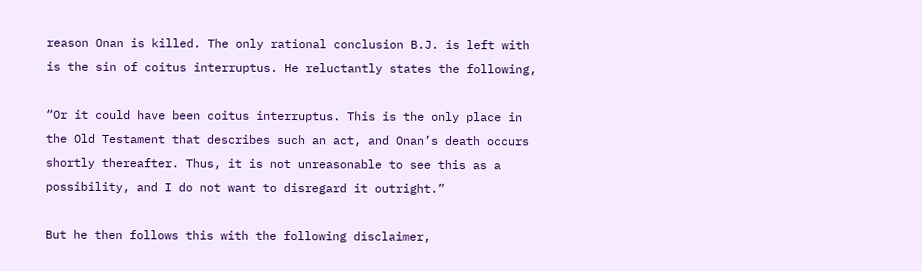reason Onan is killed. The only rational conclusion B.J. is left with is the sin of coitus interruptus. He reluctantly states the following,

“Or it could have been coitus interruptus. This is the only place in the Old Testament that describes such an act, and Onan’s death occurs shortly thereafter. Thus, it is not unreasonable to see this as a possibility, and I do not want to disregard it outright.”

But he then follows this with the following disclaimer,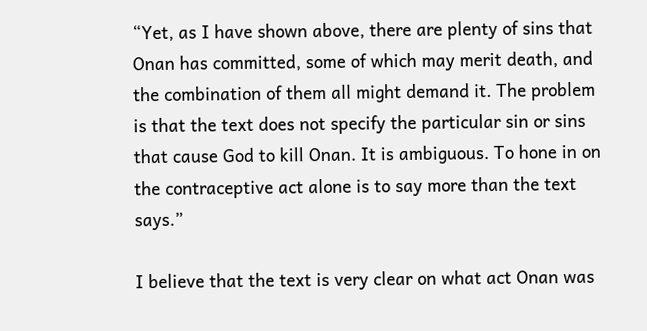“Yet, as I have shown above, there are plenty of sins that Onan has committed, some of which may merit death, and the combination of them all might demand it. The problem is that the text does not specify the particular sin or sins that cause God to kill Onan. It is ambiguous. To hone in on the contraceptive act alone is to say more than the text says.”

I believe that the text is very clear on what act Onan was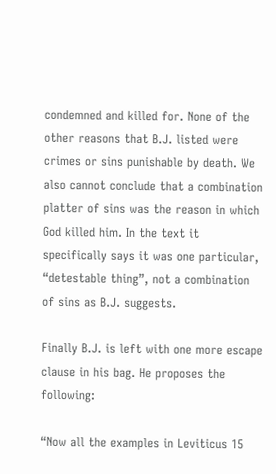condemned and killed for. None of the other reasons that B.J. listed were crimes or sins punishable by death. We also cannot conclude that a combination platter of sins was the reason in which God killed him. In the text it specifically says it was one particular, “detestable thing”, not a combination of sins as B.J. suggests.

Finally B.J. is left with one more escape clause in his bag. He proposes the following:

“Now all the examples in Leviticus 15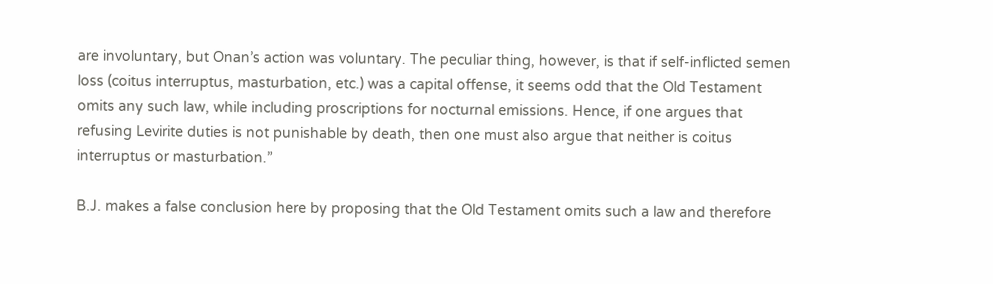are involuntary, but Onan’s action was voluntary. The peculiar thing, however, is that if self-inflicted semen loss (coitus interruptus, masturbation, etc.) was a capital offense, it seems odd that the Old Testament omits any such law, while including proscriptions for nocturnal emissions. Hence, if one argues that refusing Levirite duties is not punishable by death, then one must also argue that neither is coitus interruptus or masturbation.”

B.J. makes a false conclusion here by proposing that the Old Testament omits such a law and therefore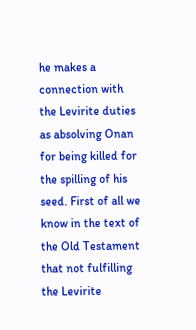he makes a connection with the Levirite duties as absolving Onan for being killed for the spilling of his seed. First of all we know in the text of the Old Testament that not fulfilling the Levirite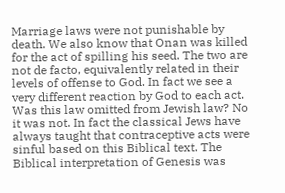Marriage laws were not punishable by death. We also know that Onan was killed for the act of spilling his seed. The two are not de facto, equivalently related in their levels of offense to God. In fact we see a very different reaction by God to each act. Was this law omitted from Jewish law? No it was not. In fact the classical Jews have always taught that contraceptive acts were sinful based on this Biblical text. The Biblical interpretation of Genesis was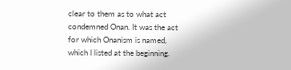clear to them as to what act condemned Onan. It was the act for which Onanism is named, which I listed at the beginning.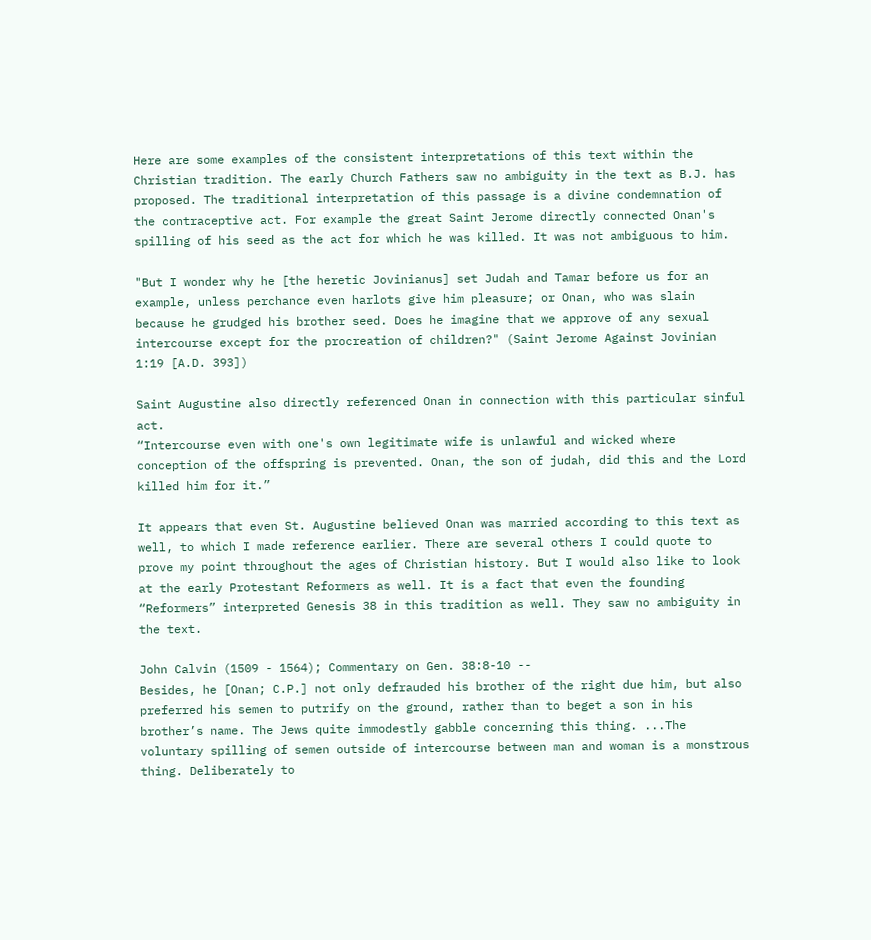Here are some examples of the consistent interpretations of this text within the Christian tradition. The early Church Fathers saw no ambiguity in the text as B.J. has proposed. The traditional interpretation of this passage is a divine condemnation of the contraceptive act. For example the great Saint Jerome directly connected Onan's spilling of his seed as the act for which he was killed. It was not ambiguous to him.

"But I wonder why he [the heretic Jovinianus] set Judah and Tamar before us for an example, unless perchance even harlots give him pleasure; or Onan, who was slain because he grudged his brother seed. Does he imagine that we approve of any sexual intercourse except for the procreation of children?" (Saint Jerome Against Jovinian 1:19 [A.D. 393])

Saint Augustine also directly referenced Onan in connection with this particular sinful act.
“Intercourse even with one's own legitimate wife is unlawful and wicked where conception of the offspring is prevented. Onan, the son of judah, did this and the Lord killed him for it.”

It appears that even St. Augustine believed Onan was married according to this text as well, to which I made reference earlier. There are several others I could quote to prove my point throughout the ages of Christian history. But I would also like to look at the early Protestant Reformers as well. It is a fact that even the founding “Reformers” interpreted Genesis 38 in this tradition as well. They saw no ambiguity in the text.

John Calvin (1509 - 1564); Commentary on Gen. 38:8-10 --
Besides, he [Onan; C.P.] not only defrauded his brother of the right due him, but also preferred his semen to putrify on the ground, rather than to beget a son in his brother’s name. The Jews quite immodestly gabble concerning this thing. ...The voluntary spilling of semen outside of intercourse between man and woman is a monstrous thing. Deliberately to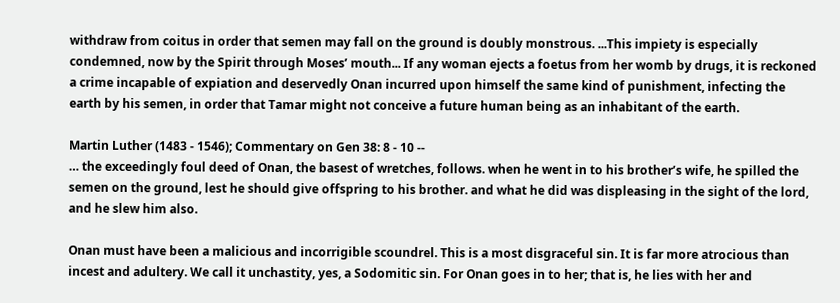withdraw from coitus in order that semen may fall on the ground is doubly monstrous. ...This impiety is especially condemned, now by the Spirit through Moses’ mouth... If any woman ejects a foetus from her womb by drugs, it is reckoned a crime incapable of expiation and deservedly Onan incurred upon himself the same kind of punishment, infecting the earth by his semen, in order that Tamar might not conceive a future human being as an inhabitant of the earth.

Martin Luther (1483 - 1546); Commentary on Gen 38: 8 - 10 --
… the exceedingly foul deed of Onan, the basest of wretches, follows. when he went in to his brother’s wife, he spilled the semen on the ground, lest he should give offspring to his brother. and what he did was displeasing in the sight of the lord, and he slew him also.

Onan must have been a malicious and incorrigible scoundrel. This is a most disgraceful sin. It is far more atrocious than incest and adultery. We call it unchastity, yes, a Sodomitic sin. For Onan goes in to her; that is, he lies with her and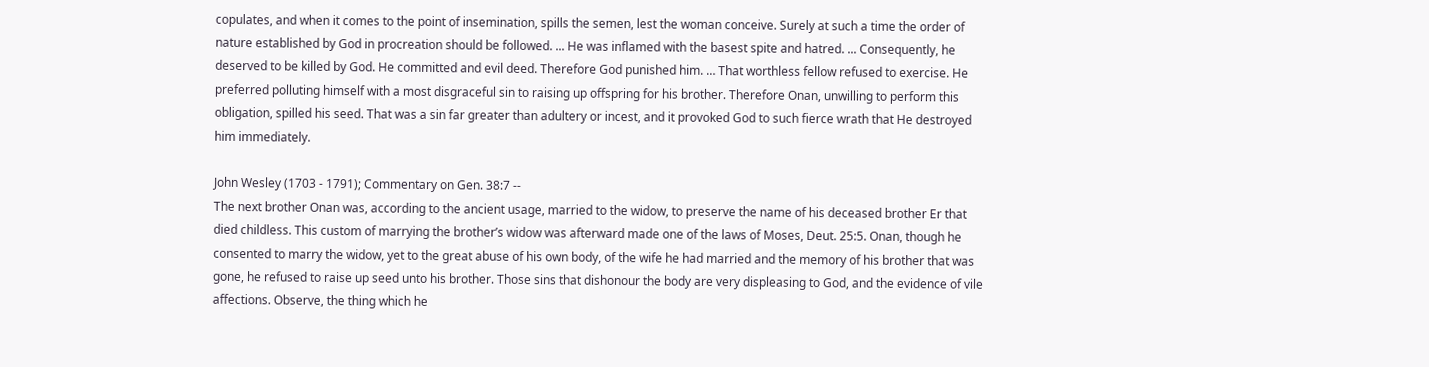copulates, and when it comes to the point of insemination, spills the semen, lest the woman conceive. Surely at such a time the order of nature established by God in procreation should be followed. ... He was inflamed with the basest spite and hatred. ... Consequently, he deserved to be killed by God. He committed and evil deed. Therefore God punished him. … That worthless fellow refused to exercise. He preferred polluting himself with a most disgraceful sin to raising up offspring for his brother. Therefore Onan, unwilling to perform this obligation, spilled his seed. That was a sin far greater than adultery or incest, and it provoked God to such fierce wrath that He destroyed him immediately.

John Wesley (1703 - 1791); Commentary on Gen. 38:7 --
The next brother Onan was, according to the ancient usage, married to the widow, to preserve the name of his deceased brother Er that died childless. This custom of marrying the brother’s widow was afterward made one of the laws of Moses, Deut. 25:5. Onan, though he consented to marry the widow, yet to the great abuse of his own body, of the wife he had married and the memory of his brother that was gone, he refused to raise up seed unto his brother. Those sins that dishonour the body are very displeasing to God, and the evidence of vile affections. Observe, the thing which he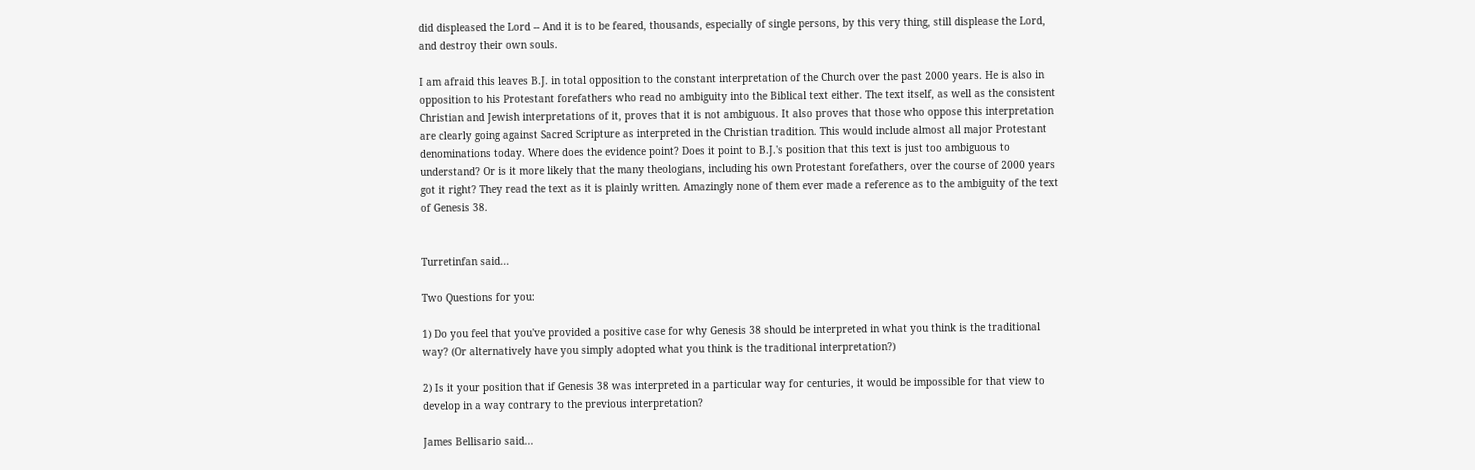did displeased the Lord -- And it is to be feared, thousands, especially of single persons, by this very thing, still displease the Lord, and destroy their own souls.

I am afraid this leaves B.J. in total opposition to the constant interpretation of the Church over the past 2000 years. He is also in opposition to his Protestant forefathers who read no ambiguity into the Biblical text either. The text itself, as well as the consistent Christian and Jewish interpretations of it, proves that it is not ambiguous. It also proves that those who oppose this interpretation are clearly going against Sacred Scripture as interpreted in the Christian tradition. This would include almost all major Protestant denominations today. Where does the evidence point? Does it point to B.J.'s position that this text is just too ambiguous to understand? Or is it more likely that the many theologians, including his own Protestant forefathers, over the course of 2000 years got it right? They read the text as it is plainly written. Amazingly none of them ever made a reference as to the ambiguity of the text of Genesis 38.


Turretinfan said...

Two Questions for you:

1) Do you feel that you've provided a positive case for why Genesis 38 should be interpreted in what you think is the traditional way? (Or alternatively have you simply adopted what you think is the traditional interpretation?)

2) Is it your position that if Genesis 38 was interpreted in a particular way for centuries, it would be impossible for that view to develop in a way contrary to the previous interpretation?

James Bellisario said...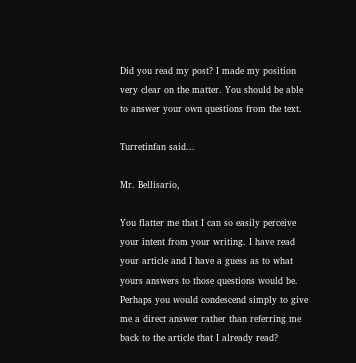Did you read my post? I made my position very clear on the matter. You should be able to answer your own questions from the text.

Turretinfan said...

Mr. Bellisario,

You flatter me that I can so easily perceive your intent from your writing. I have read your article and I have a guess as to what yours answers to those questions would be. Perhaps you would condescend simply to give me a direct answer rather than referring me back to the article that I already read?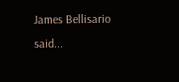James Bellisario said...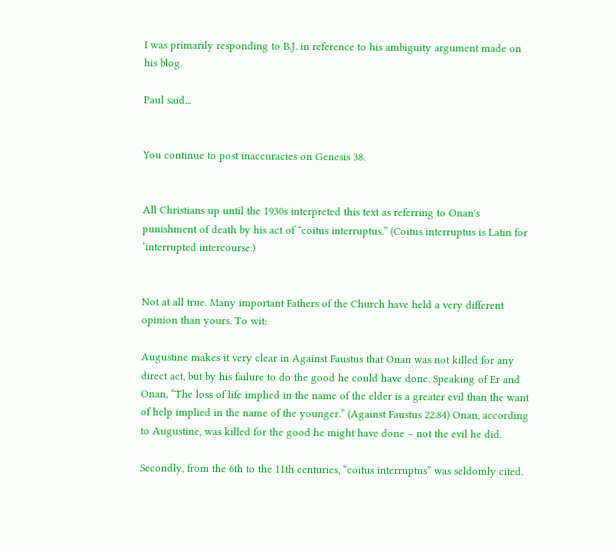I was primarily responding to B.J. in reference to his ambiguity argument made on his blog.

Paul said...


You continue to post inaccuracies on Genesis 38.


All Christians up until the 1930s interpreted this text as referring to Onan's punishment of death by his act of “coitus interruptus.” (Coitus interruptus is Latin for ‘interrupted intercourse.)


Not at all true. Many important Fathers of the Church have held a very different opinion than yours. To wit:

Augustine makes it very clear in Against Faustus that Onan was not killed for any direct act, but by his failure to do the good he could have done. Speaking of Er and Onan, “The loss of life implied in the name of the elder is a greater evil than the want of help implied in the name of the younger.” (Against Faustus 22.84) Onan, according to Augustine, was killed for the good he might have done – not the evil he did.

Secondly, from the 6th to the 11th centuries, “coitus interruptus” was seldomly cited.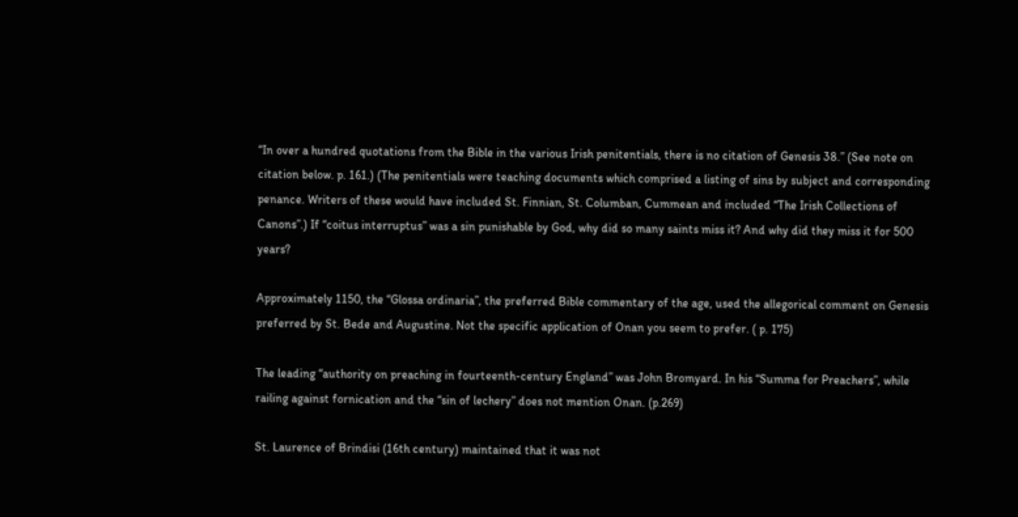“In over a hundred quotations from the Bible in the various Irish penitentials, there is no citation of Genesis 38.” (See note on citation below. p. 161.) (The penitentials were teaching documents which comprised a listing of sins by subject and corresponding penance. Writers of these would have included St. Finnian, St. Columban, Cummean and included “The Irish Collections of Canons”.) If “coitus interruptus” was a sin punishable by God, why did so many saints miss it? And why did they miss it for 500 years?

Approximately 1150, the “Glossa ordinaria”, the preferred Bible commentary of the age, used the allegorical comment on Genesis preferred by St. Bede and Augustine. Not the specific application of Onan you seem to prefer. ( p. 175)

The leading “authority on preaching in fourteenth-century England” was John Bromyard. In his “Summa for Preachers”, while railing against fornication and the “sin of lechery” does not mention Onan. (p.269)

St. Laurence of Brindisi (16th century) maintained that it was not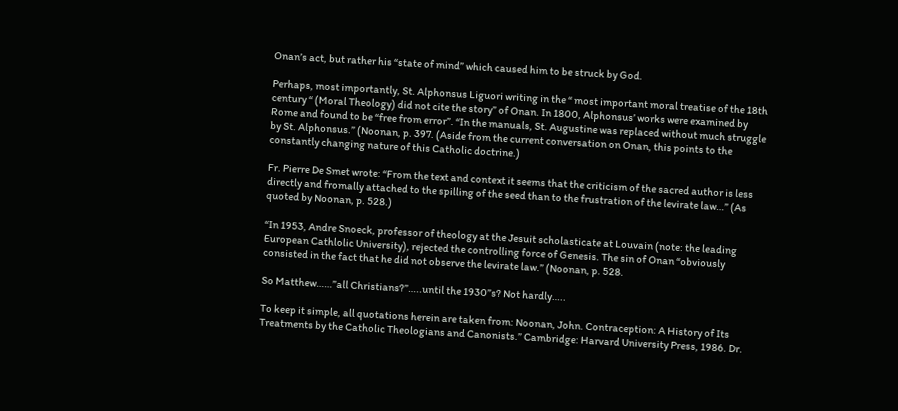Onan’s act, but rather his “state of mind” which caused him to be struck by God.

Perhaps, most importantly, St. Alphonsus Liguori writing in the “ most important moral treatise of the 18th century “ (Moral Theology) did not cite the story” of Onan. In 1800, Alphonsus’ works were examined by Rome and found to be “free from error”. “In the manuals, St. Augustine was replaced without much struggle by St. Alphonsus.” (Noonan, p. 397. (Aside from the current conversation on Onan, this points to the constantly changing nature of this Catholic doctrine.)

Fr. Pierre De Smet wrote: “From the text and context it seems that the criticism of the sacred author is less directly and fromally attached to the spilling of the seed than to the frustration of the levirate law…” (As quoted by Noonan, p. 528.)

“In 1953, Andre Snoeck, professor of theology at the Jesuit scholasticate at Louvain (note: the leading European Cathlolic University), rejected the controlling force of Genesis. The sin of Onan “obviously consisted in the fact that he did not observe the levirate law.” (Noonan, p. 528.

So Matthew……”all Christians?”…..until the 1930”s? Not hardly…..

To keep it simple, all quotations herein are taken from: Noonan, John. Contraception: A History of Its Treatments by the Catholic Theologians and Canonists.” Cambridge: Harvard University Press, 1986. Dr.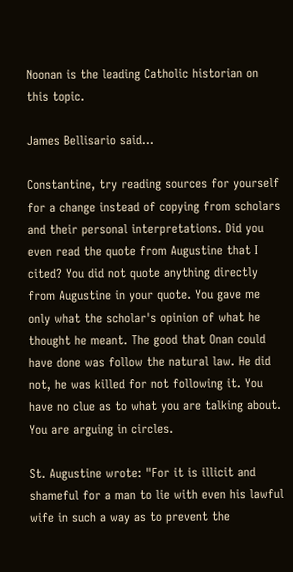Noonan is the leading Catholic historian on this topic.

James Bellisario said...

Constantine, try reading sources for yourself for a change instead of copying from scholars and their personal interpretations. Did you even read the quote from Augustine that I cited? You did not quote anything directly from Augustine in your quote. You gave me only what the scholar's opinion of what he thought he meant. The good that Onan could have done was follow the natural law. He did not, he was killed for not following it. You have no clue as to what you are talking about. You are arguing in circles.

St. Augustine wrote: "For it is illicit and shameful for a man to lie with even his lawful wife in such a way as to prevent the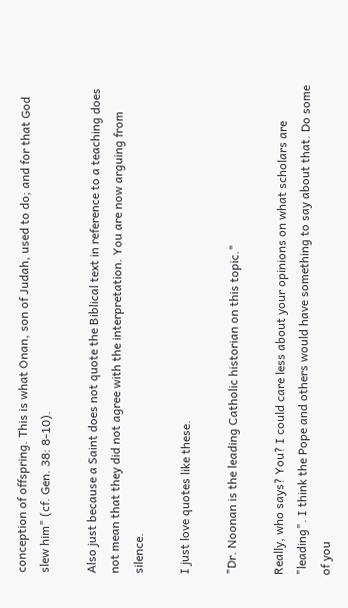conception of offspring. This is what Onan, son of Judah, used to do; and for that God slew him" (cf. Gen. 38: 8-10).

Also just because a Saint does not quote the Biblical text in reference to a teaching does not mean that they did not agree with the interpretation. You are now arguing from silence.

I just love quotes like these.

"Dr. Noonan is the leading Catholic historian on this topic."

Really, who says? You? I could care less about your opinions on what scholars are "leading". I think the Pope and others would have something to say about that. Do some of you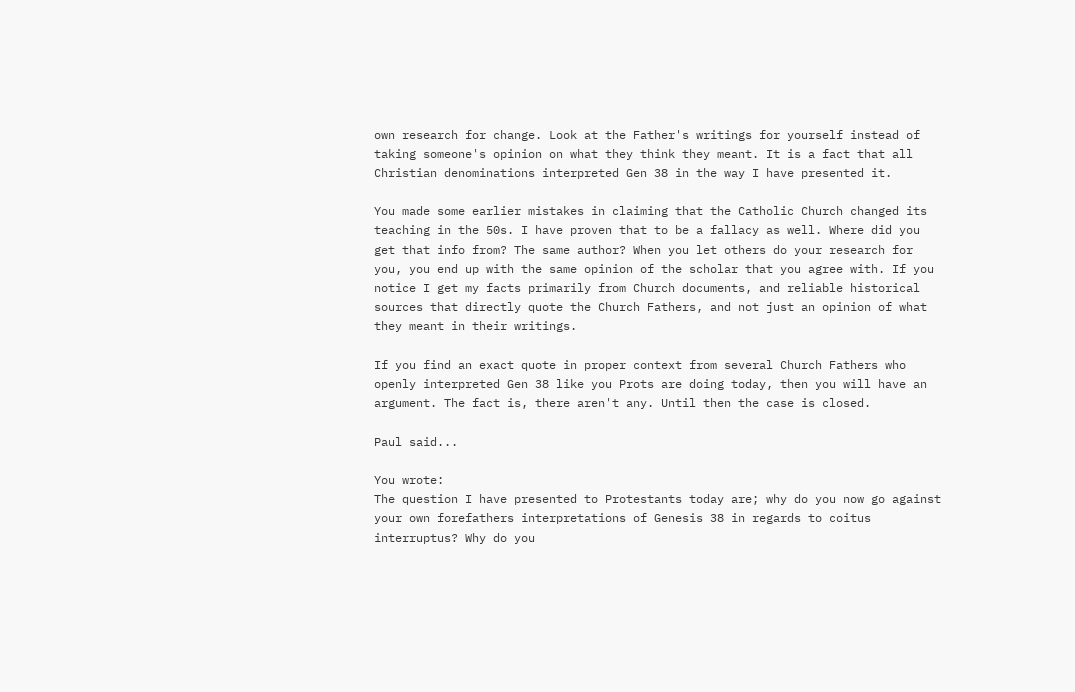own research for change. Look at the Father's writings for yourself instead of taking someone's opinion on what they think they meant. It is a fact that all Christian denominations interpreted Gen 38 in the way I have presented it.

You made some earlier mistakes in claiming that the Catholic Church changed its teaching in the 50s. I have proven that to be a fallacy as well. Where did you get that info from? The same author? When you let others do your research for you, you end up with the same opinion of the scholar that you agree with. If you notice I get my facts primarily from Church documents, and reliable historical sources that directly quote the Church Fathers, and not just an opinion of what they meant in their writings.

If you find an exact quote in proper context from several Church Fathers who openly interpreted Gen 38 like you Prots are doing today, then you will have an argument. The fact is, there aren't any. Until then the case is closed.

Paul said...

You wrote:
The question I have presented to Protestants today are; why do you now go against your own forefathers interpretations of Genesis 38 in regards to coitus interruptus? Why do you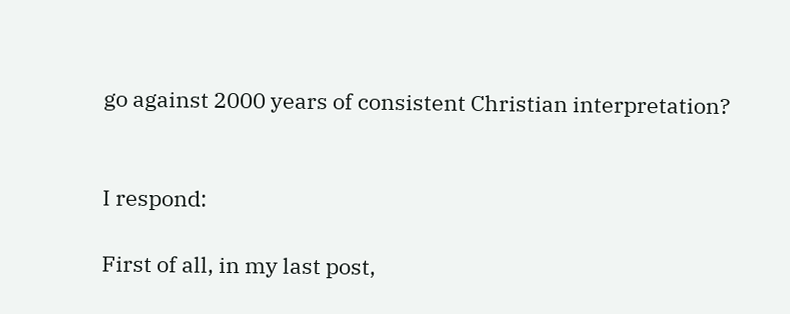go against 2000 years of consistent Christian interpretation?


I respond:

First of all, in my last post,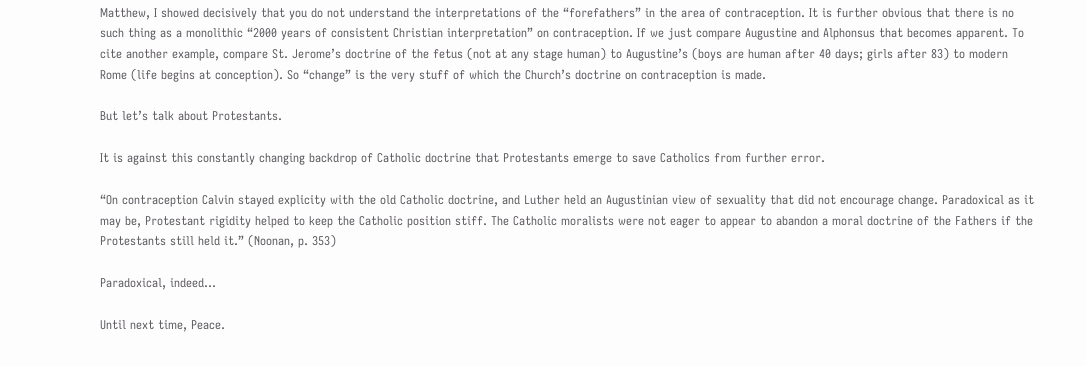Matthew, I showed decisively that you do not understand the interpretations of the “forefathers” in the area of contraception. It is further obvious that there is no such thing as a monolithic “2000 years of consistent Christian interpretation” on contraception. If we just compare Augustine and Alphonsus that becomes apparent. To cite another example, compare St. Jerome’s doctrine of the fetus (not at any stage human) to Augustine’s (boys are human after 40 days; girls after 83) to modern Rome (life begins at conception). So “change” is the very stuff of which the Church’s doctrine on contraception is made.

But let’s talk about Protestants.

It is against this constantly changing backdrop of Catholic doctrine that Protestants emerge to save Catholics from further error.

“On contraception Calvin stayed explicity with the old Catholic doctrine, and Luther held an Augustinian view of sexuality that did not encourage change. Paradoxical as it may be, Protestant rigidity helped to keep the Catholic position stiff. The Catholic moralists were not eager to appear to abandon a moral doctrine of the Fathers if the Protestants still held it.” (Noonan, p. 353)

Paradoxical, indeed…

Until next time, Peace.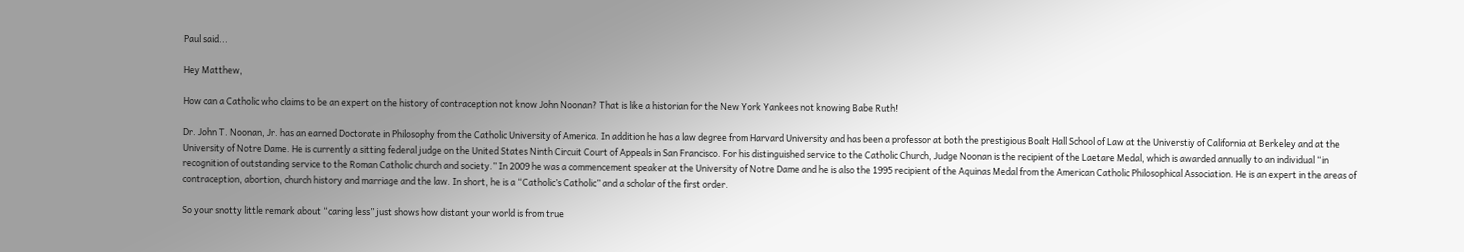Paul said...

Hey Matthew,

How can a Catholic who claims to be an expert on the history of contraception not know John Noonan? That is like a historian for the New York Yankees not knowing Babe Ruth!

Dr. John T. Noonan, Jr. has an earned Doctorate in Philosophy from the Catholic University of America. In addition he has a law degree from Harvard University and has been a professor at both the prestigious Boalt Hall School of Law at the Universtiy of California at Berkeley and at the University of Notre Dame. He is currently a sitting federal judge on the United States Ninth Circuit Court of Appeals in San Francisco. For his distinguished service to the Catholic Church, Judge Noonan is the recipient of the Laetare Medal, which is awarded annually to an individual “in recognition of outstanding service to the Roman Catholic church and society.” In 2009 he was a commencement speaker at the University of Notre Dame and he is also the 1995 recipient of the Aquinas Medal from the American Catholic Philosophical Association. He is an expert in the areas of contraception, abortion, church history and marriage and the law. In short, he is a “Catholic’s Catholic” and a scholar of the first order.

So your snotty little remark about “caring less” just shows how distant your world is from true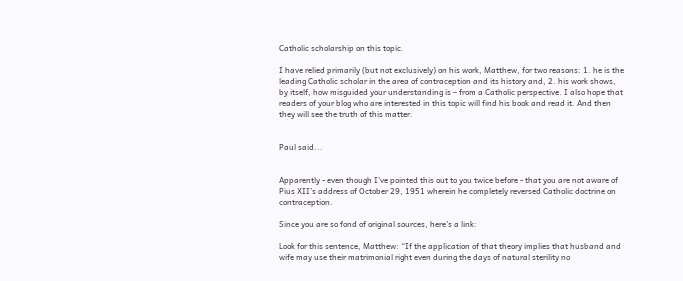Catholic scholarship on this topic.

I have relied primarily (but not exclusively) on his work, Matthew, for two reasons: 1. he is the leading Catholic scholar in the area of contraception and its history and, 2. his work shows, by itself, how misguided your understanding is – from a Catholic perspective. I also hope that readers of your blog who are interested in this topic will find his book and read it. And then they will see the truth of this matter.


Paul said...


Apparently - even though I’ve pointed this out to you twice before - that you are not aware of Pius XII’s address of October 29, 1951 wherein he completely reversed Catholic doctrine on contraception.

Since you are so fond of original sources, here’s a link:

Look for this sentence, Matthew: “If the application of that theory implies that husband and wife may use their matrimonial right even during the days of natural sterility no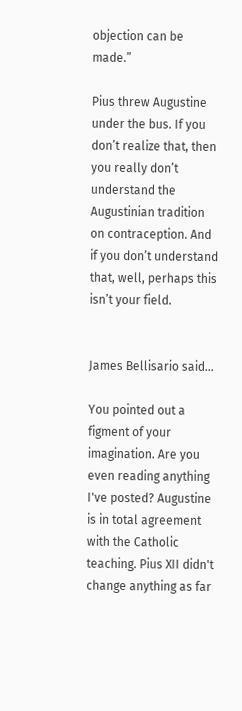objection can be made.”

Pius threw Augustine under the bus. If you don’t realize that, then you really don’t understand the Augustinian tradition on contraception. And if you don’t understand that, well, perhaps this isn’t your field.


James Bellisario said...

You pointed out a figment of your imagination. Are you even reading anything I've posted? Augustine is in total agreement with the Catholic teaching. Pius XII didn't change anything as far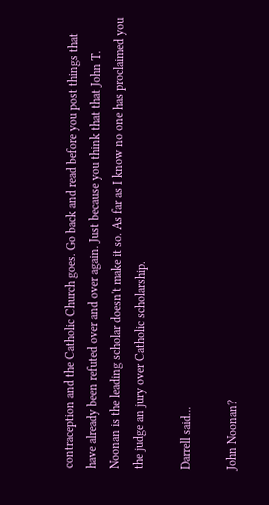contraception and the Catholic Church goes. Go back and read before you post things that have already been refuted over and over again. Just because you think that that John T. Noonan is the leading scholar doesn't make it so. As far as I know no one has proclaimed you the judge an jury over Catholic scholarship.

Darrell said...

John Noonan?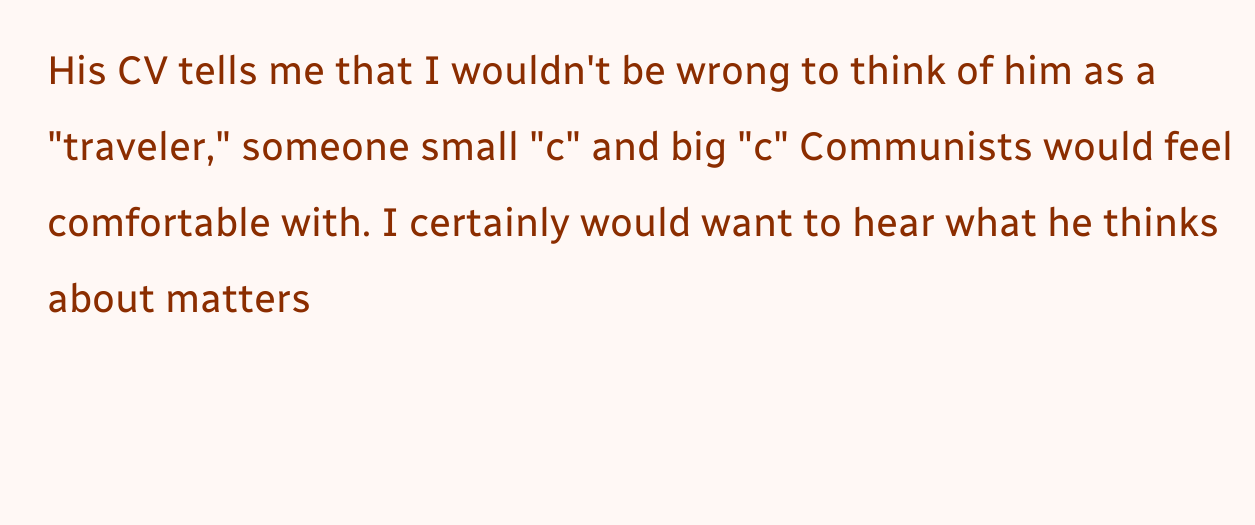His CV tells me that I wouldn't be wrong to think of him as a "traveler," someone small "c" and big "c" Communists would feel comfortable with. I certainly would want to hear what he thinks about matters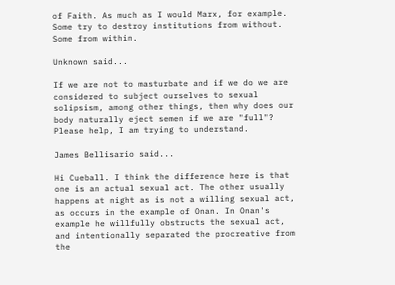of Faith. As much as I would Marx, for example. Some try to destroy institutions from without. Some from within.

Unknown said...

If we are not to masturbate and if we do we are considered to subject ourselves to sexual solipsism, among other things, then why does our body naturally eject semen if we are "full"?
Please help, I am trying to understand.

James Bellisario said...

Hi Cueball. I think the difference here is that one is an actual sexual act. The other usually happens at night as is not a willing sexual act, as occurs in the example of Onan. In Onan's example he willfully obstructs the sexual act, and intentionally separated the procreative from the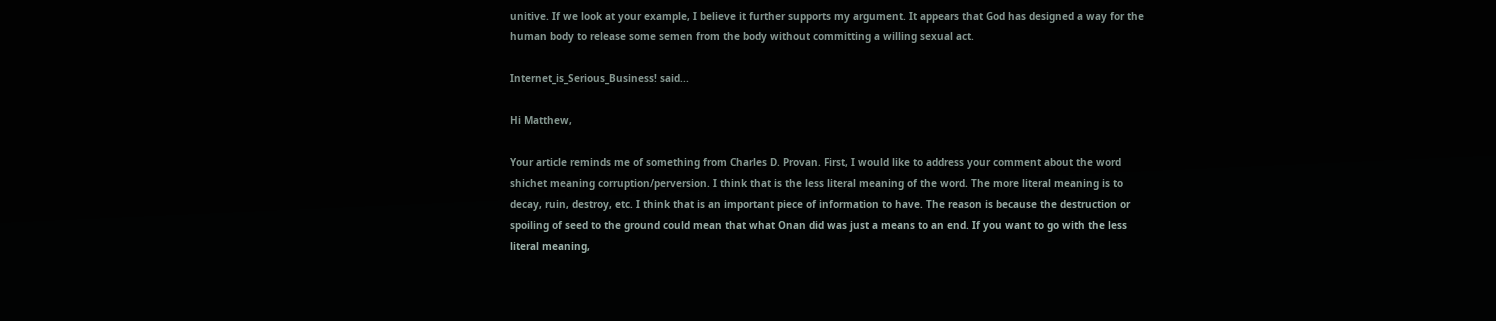unitive. If we look at your example, I believe it further supports my argument. It appears that God has designed a way for the human body to release some semen from the body without committing a willing sexual act.

Internet_is_Serious_Business! said...

Hi Matthew,

Your article reminds me of something from Charles D. Provan. First, I would like to address your comment about the word shichet meaning corruption/perversion. I think that is the less literal meaning of the word. The more literal meaning is to decay, ruin, destroy, etc. I think that is an important piece of information to have. The reason is because the destruction or spoiling of seed to the ground could mean that what Onan did was just a means to an end. If you want to go with the less literal meaning,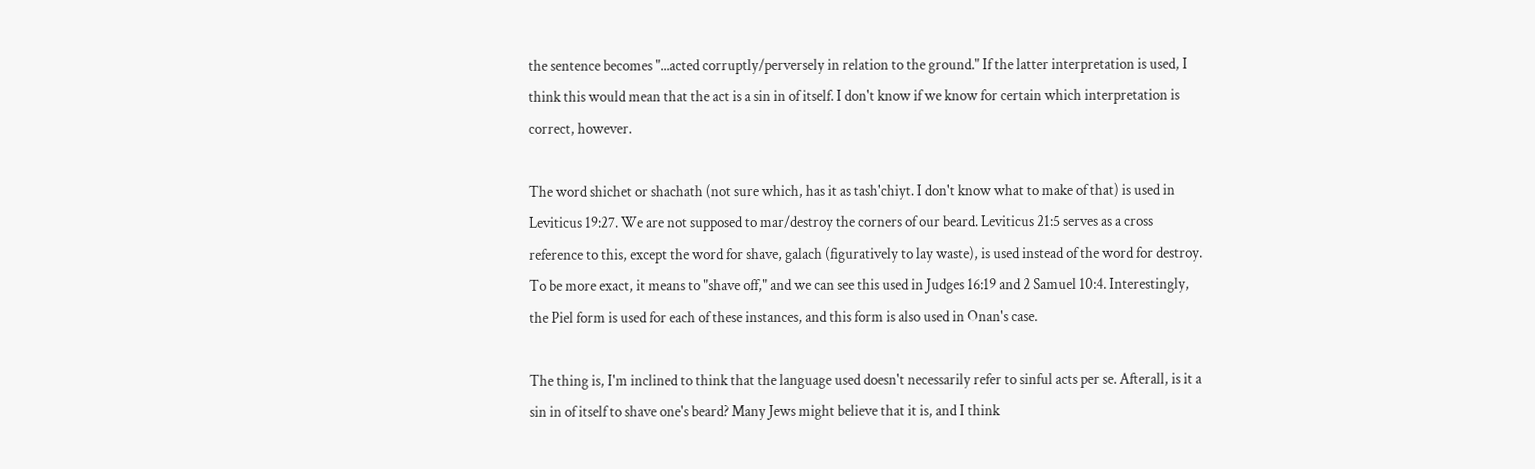the sentence becomes "...acted corruptly/perversely in relation to the ground." If the latter interpretation is used, I think this would mean that the act is a sin in of itself. I don't know if we know for certain which interpretation is correct, however.

The word shichet or shachath (not sure which, has it as tash'chiyt. I don't know what to make of that) is used in Leviticus 19:27. We are not supposed to mar/destroy the corners of our beard. Leviticus 21:5 serves as a cross reference to this, except the word for shave, galach (figuratively to lay waste), is used instead of the word for destroy. To be more exact, it means to "shave off," and we can see this used in Judges 16:19 and 2 Samuel 10:4. Interestingly, the Piel form is used for each of these instances, and this form is also used in Onan's case.

The thing is, I'm inclined to think that the language used doesn't necessarily refer to sinful acts per se. Afterall, is it a sin in of itself to shave one's beard? Many Jews might believe that it is, and I think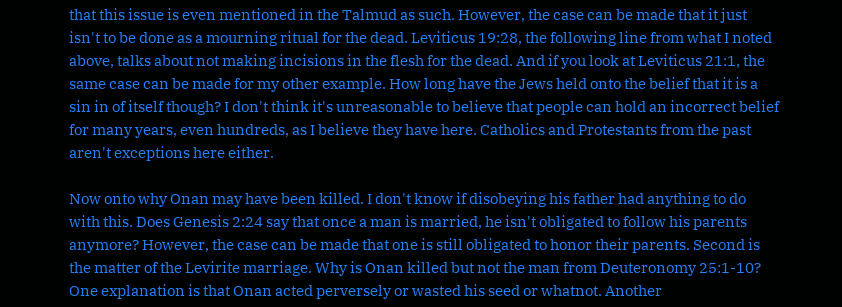that this issue is even mentioned in the Talmud as such. However, the case can be made that it just isn't to be done as a mourning ritual for the dead. Leviticus 19:28, the following line from what I noted above, talks about not making incisions in the flesh for the dead. And if you look at Leviticus 21:1, the same case can be made for my other example. How long have the Jews held onto the belief that it is a sin in of itself though? I don't think it's unreasonable to believe that people can hold an incorrect belief for many years, even hundreds, as I believe they have here. Catholics and Protestants from the past aren't exceptions here either.

Now onto why Onan may have been killed. I don't know if disobeying his father had anything to do with this. Does Genesis 2:24 say that once a man is married, he isn't obligated to follow his parents anymore? However, the case can be made that one is still obligated to honor their parents. Second is the matter of the Levirite marriage. Why is Onan killed but not the man from Deuteronomy 25:1-10? One explanation is that Onan acted perversely or wasted his seed or whatnot. Another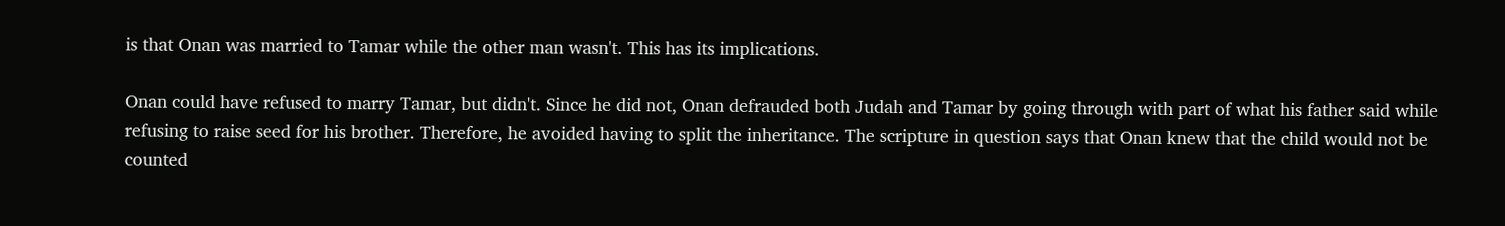is that Onan was married to Tamar while the other man wasn't. This has its implications.

Onan could have refused to marry Tamar, but didn't. Since he did not, Onan defrauded both Judah and Tamar by going through with part of what his father said while refusing to raise seed for his brother. Therefore, he avoided having to split the inheritance. The scripture in question says that Onan knew that the child would not be counted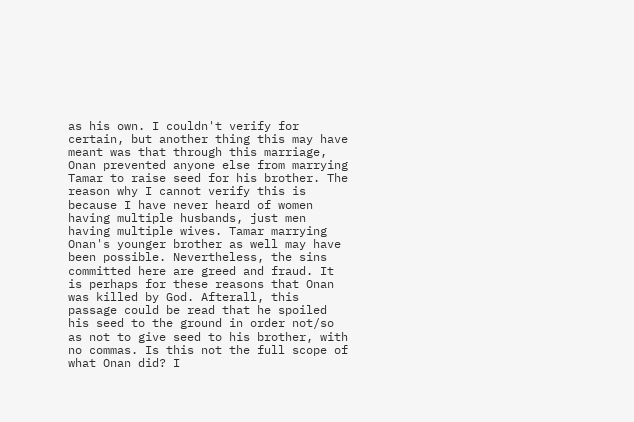as his own. I couldn't verify for certain, but another thing this may have meant was that through this marriage, Onan prevented anyone else from marrying Tamar to raise seed for his brother. The reason why I cannot verify this is because I have never heard of women having multiple husbands, just men having multiple wives. Tamar marrying Onan's younger brother as well may have been possible. Nevertheless, the sins committed here are greed and fraud. It is perhaps for these reasons that Onan was killed by God. Afterall, this passage could be read that he spoiled his seed to the ground in order not/so as not to give seed to his brother, with no commas. Is this not the full scope of what Onan did? I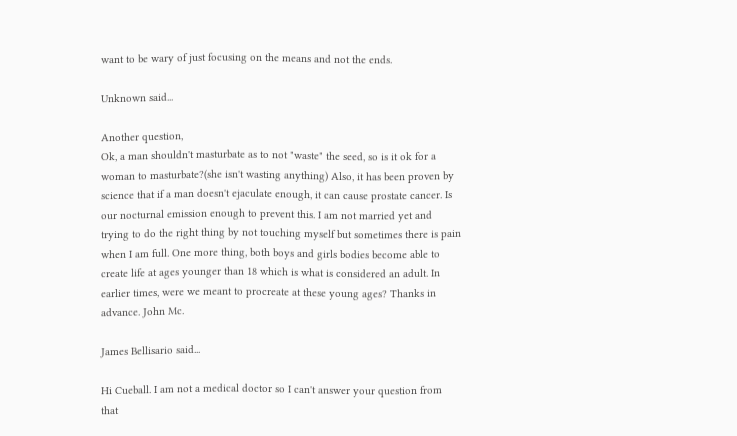want to be wary of just focusing on the means and not the ends.

Unknown said...

Another question,
Ok, a man shouldn't masturbate as to not "waste" the seed, so is it ok for a woman to masturbate?(she isn't wasting anything) Also, it has been proven by science that if a man doesn't ejaculate enough, it can cause prostate cancer. Is our nocturnal emission enough to prevent this. I am not married yet and trying to do the right thing by not touching myself but sometimes there is pain when I am full. One more thing, both boys and girls bodies become able to create life at ages younger than 18 which is what is considered an adult. In earlier times, were we meant to procreate at these young ages? Thanks in advance. John Mc.

James Bellisario said...

Hi Cueball. I am not a medical doctor so I can't answer your question from that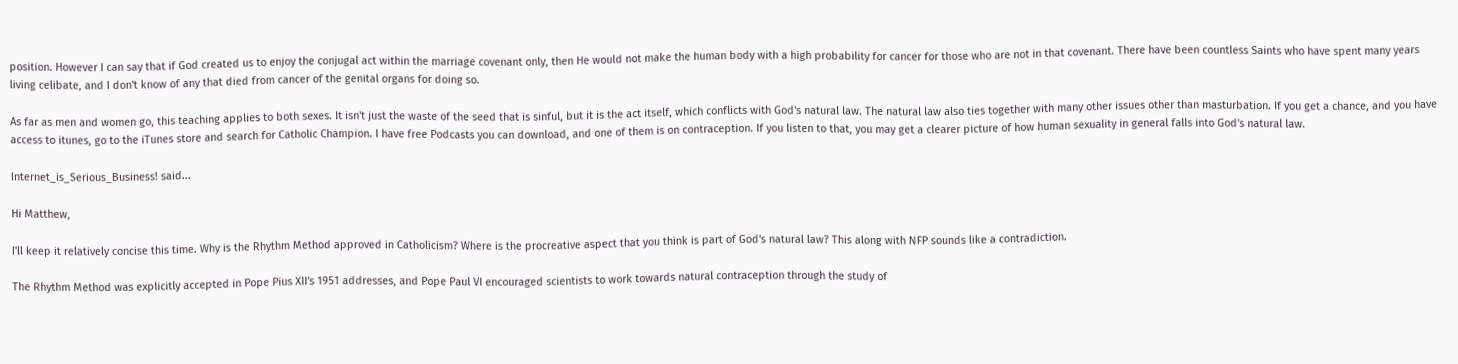position. However I can say that if God created us to enjoy the conjugal act within the marriage covenant only, then He would not make the human body with a high probability for cancer for those who are not in that covenant. There have been countless Saints who have spent many years living celibate, and I don't know of any that died from cancer of the genital organs for doing so.

As far as men and women go, this teaching applies to both sexes. It isn't just the waste of the seed that is sinful, but it is the act itself, which conflicts with God's natural law. The natural law also ties together with many other issues other than masturbation. If you get a chance, and you have access to itunes, go to the iTunes store and search for Catholic Champion. I have free Podcasts you can download, and one of them is on contraception. If you listen to that, you may get a clearer picture of how human sexuality in general falls into God's natural law.

Internet_is_Serious_Business! said...

Hi Matthew,

I'll keep it relatively concise this time. Why is the Rhythm Method approved in Catholicism? Where is the procreative aspect that you think is part of God's natural law? This along with NFP sounds like a contradiction.

The Rhythm Method was explicitly accepted in Pope Pius XII's 1951 addresses, and Pope Paul VI encouraged scientists to work towards natural contraception through the study of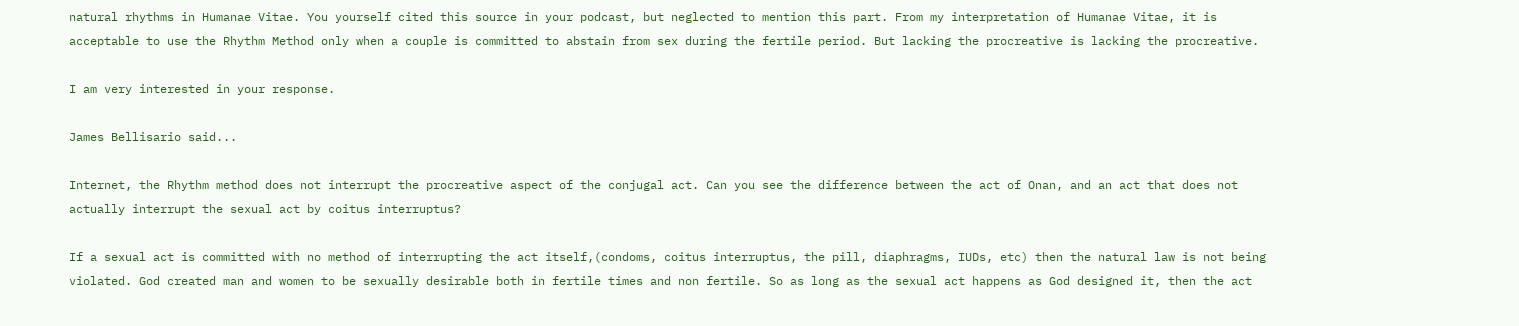natural rhythms in Humanae Vitae. You yourself cited this source in your podcast, but neglected to mention this part. From my interpretation of Humanae Vitae, it is acceptable to use the Rhythm Method only when a couple is committed to abstain from sex during the fertile period. But lacking the procreative is lacking the procreative.

I am very interested in your response.

James Bellisario said...

Internet, the Rhythm method does not interrupt the procreative aspect of the conjugal act. Can you see the difference between the act of Onan, and an act that does not actually interrupt the sexual act by coitus interruptus?

If a sexual act is committed with no method of interrupting the act itself,(condoms, coitus interruptus, the pill, diaphragms, IUDs, etc) then the natural law is not being violated. God created man and women to be sexually desirable both in fertile times and non fertile. So as long as the sexual act happens as God designed it, then the act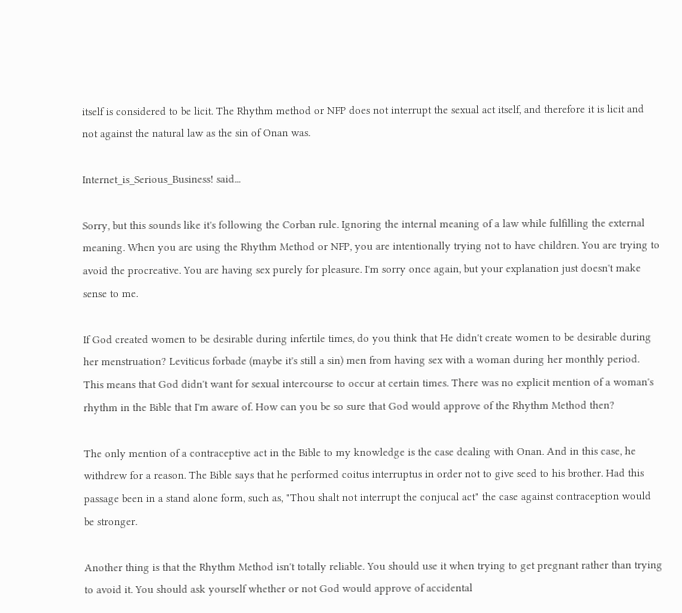itself is considered to be licit. The Rhythm method or NFP does not interrupt the sexual act itself, and therefore it is licit and not against the natural law as the sin of Onan was.

Internet_is_Serious_Business! said...

Sorry, but this sounds like it's following the Corban rule. Ignoring the internal meaning of a law while fulfilling the external meaning. When you are using the Rhythm Method or NFP, you are intentionally trying not to have children. You are trying to avoid the procreative. You are having sex purely for pleasure. I'm sorry once again, but your explanation just doesn't make sense to me.

If God created women to be desirable during infertile times, do you think that He didn't create women to be desirable during her menstruation? Leviticus forbade (maybe it's still a sin) men from having sex with a woman during her monthly period. This means that God didn't want for sexual intercourse to occur at certain times. There was no explicit mention of a woman's rhythm in the Bible that I'm aware of. How can you be so sure that God would approve of the Rhythm Method then?

The only mention of a contraceptive act in the Bible to my knowledge is the case dealing with Onan. And in this case, he withdrew for a reason. The Bible says that he performed coitus interruptus in order not to give seed to his brother. Had this passage been in a stand alone form, such as, "Thou shalt not interrupt the conjucal act" the case against contraception would be stronger.

Another thing is that the Rhythm Method isn't totally reliable. You should use it when trying to get pregnant rather than trying to avoid it. You should ask yourself whether or not God would approve of accidental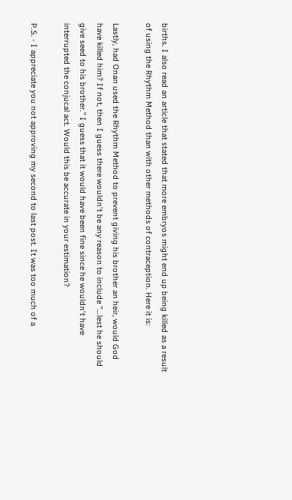births. I also read an article that stated that more embryos might end up being killed as a result of using the Rhythm Method than with other methods of contraception. Here it is:

Lastly, had Onan used the Rhythm Method to prevent giving his brother an heir, would God have killed him? If not, then I guess there wouldn't be any reason to include "...lest he should give seed to his brother." I guess that it would have been fine since he wouldn't have interrupted the conjucal act. Would this be accurate in your estimation?

P.S. - I appreciate you not approving my second to last post. It was too much of a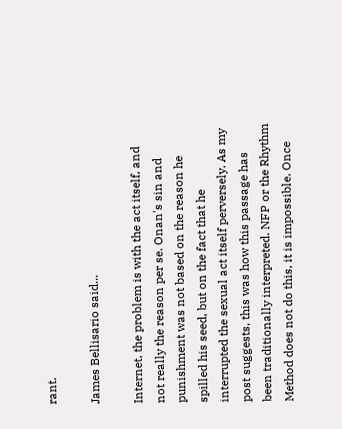rant.

James Bellisario said...

Internet, the problem is with the act itself, and not really the reason per se. Onan's sin and punishment was not based on the reason he spilled his seed, but on the fact that he interrupted the sexual act itself perversely. As my post suggests, this was how this passage has been traditionally interpreted. NFP or the Rhythm Method does not do this, it is impossible. Once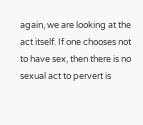again, we are looking at the act itself. If one chooses not to have sex, then there is no sexual act to pervert is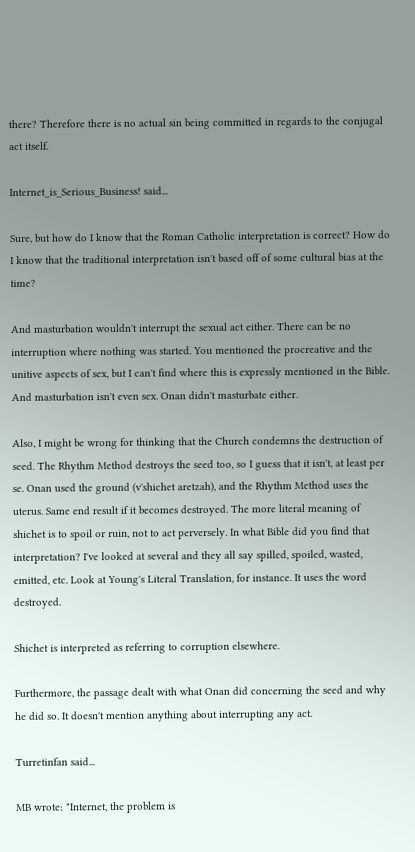there? Therefore there is no actual sin being committed in regards to the conjugal act itself.

Internet_is_Serious_Business! said...

Sure, but how do I know that the Roman Catholic interpretation is correct? How do I know that the traditional interpretation isn't based off of some cultural bias at the time?

And masturbation wouldn't interrupt the sexual act either. There can be no interruption where nothing was started. You mentioned the procreative and the unitive aspects of sex, but I can't find where this is expressly mentioned in the Bible. And masturbation isn't even sex. Onan didn't masturbate either.

Also, I might be wrong for thinking that the Church condemns the destruction of seed. The Rhythm Method destroys the seed too, so I guess that it isn't, at least per se. Onan used the ground (v'shichet aretzah), and the Rhythm Method uses the uterus. Same end result if it becomes destroyed. The more literal meaning of shichet is to spoil or ruin, not to act perversely. In what Bible did you find that interpretation? I've looked at several and they all say spilled, spoiled, wasted, emitted, etc. Look at Young's Literal Translation, for instance. It uses the word destroyed.

Shichet is interpreted as referring to corruption elsewhere.

Furthermore, the passage dealt with what Onan did concerning the seed and why he did so. It doesn't mention anything about interrupting any act.

Turretinfan said...

MB wrote: "Internet, the problem is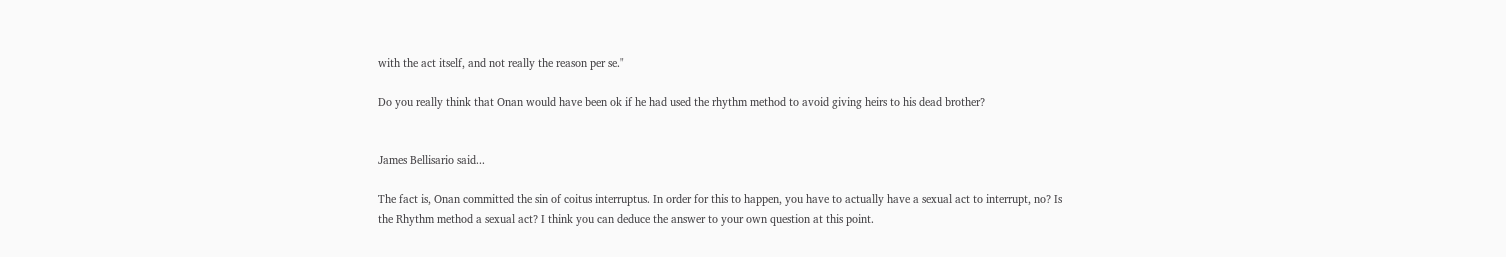with the act itself, and not really the reason per se."

Do you really think that Onan would have been ok if he had used the rhythm method to avoid giving heirs to his dead brother?


James Bellisario said...

The fact is, Onan committed the sin of coitus interruptus. In order for this to happen, you have to actually have a sexual act to interrupt, no? Is the Rhythm method a sexual act? I think you can deduce the answer to your own question at this point.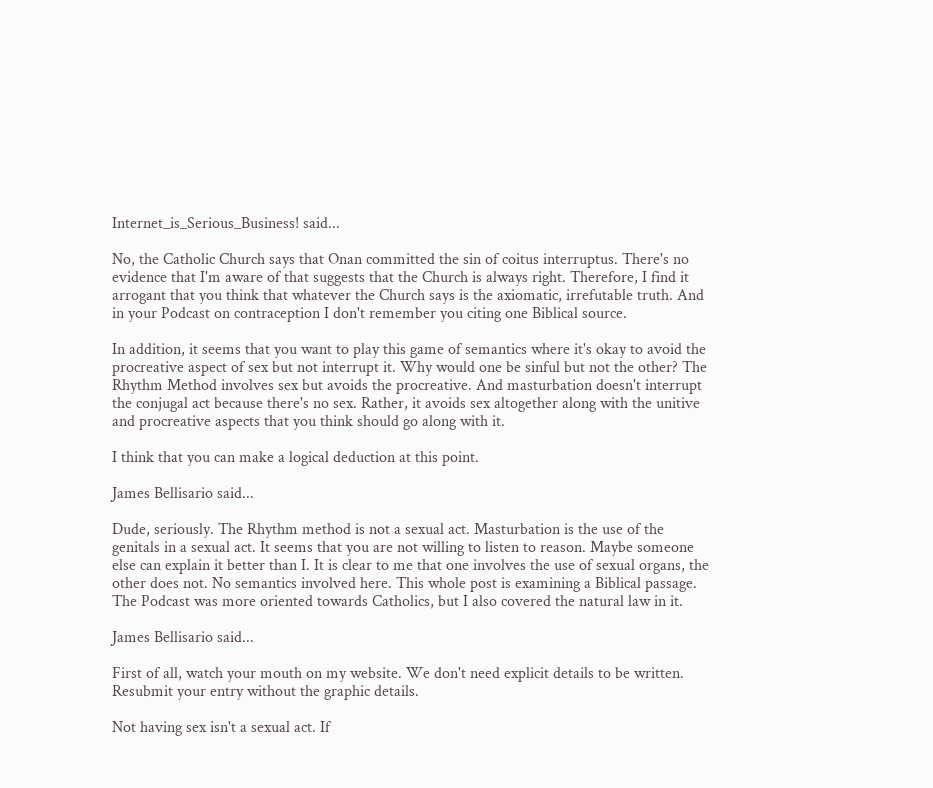Internet_is_Serious_Business! said...

No, the Catholic Church says that Onan committed the sin of coitus interruptus. There's no evidence that I'm aware of that suggests that the Church is always right. Therefore, I find it arrogant that you think that whatever the Church says is the axiomatic, irrefutable truth. And in your Podcast on contraception I don't remember you citing one Biblical source.

In addition, it seems that you want to play this game of semantics where it's okay to avoid the procreative aspect of sex but not interrupt it. Why would one be sinful but not the other? The Rhythm Method involves sex but avoids the procreative. And masturbation doesn't interrupt the conjugal act because there's no sex. Rather, it avoids sex altogether along with the unitive and procreative aspects that you think should go along with it.

I think that you can make a logical deduction at this point.

James Bellisario said...

Dude, seriously. The Rhythm method is not a sexual act. Masturbation is the use of the genitals in a sexual act. It seems that you are not willing to listen to reason. Maybe someone else can explain it better than I. It is clear to me that one involves the use of sexual organs, the other does not. No semantics involved here. This whole post is examining a Biblical passage. The Podcast was more oriented towards Catholics, but I also covered the natural law in it.

James Bellisario said...

First of all, watch your mouth on my website. We don't need explicit details to be written. Resubmit your entry without the graphic details.

Not having sex isn't a sexual act. If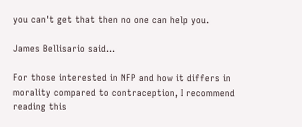you can't get that then no one can help you.

James Bellisario said...

For those interested in NFP and how it differs in morality compared to contraception, I recommend reading this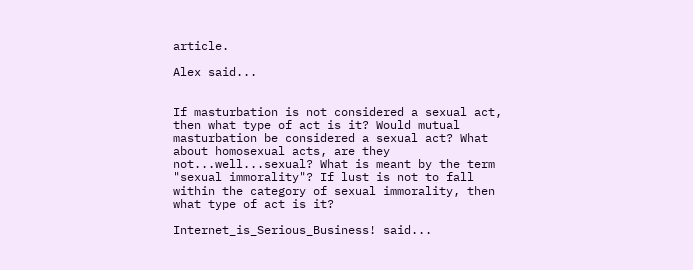article.

Alex said...


If masturbation is not considered a sexual act, then what type of act is it? Would mutual masturbation be considered a sexual act? What about homosexual acts, are they not...well...sexual? What is meant by the term "sexual immorality"? If lust is not to fall within the category of sexual immorality, then what type of act is it?

Internet_is_Serious_Business! said...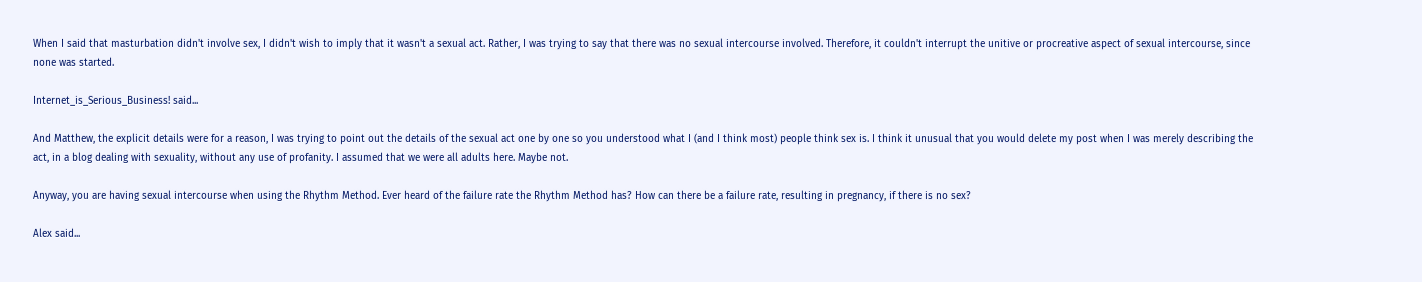When I said that masturbation didn't involve sex, I didn't wish to imply that it wasn't a sexual act. Rather, I was trying to say that there was no sexual intercourse involved. Therefore, it couldn't interrupt the unitive or procreative aspect of sexual intercourse, since none was started.

Internet_is_Serious_Business! said...

And Matthew, the explicit details were for a reason, I was trying to point out the details of the sexual act one by one so you understood what I (and I think most) people think sex is. I think it unusual that you would delete my post when I was merely describing the act, in a blog dealing with sexuality, without any use of profanity. I assumed that we were all adults here. Maybe not.

Anyway, you are having sexual intercourse when using the Rhythm Method. Ever heard of the failure rate the Rhythm Method has? How can there be a failure rate, resulting in pregnancy, if there is no sex?

Alex said...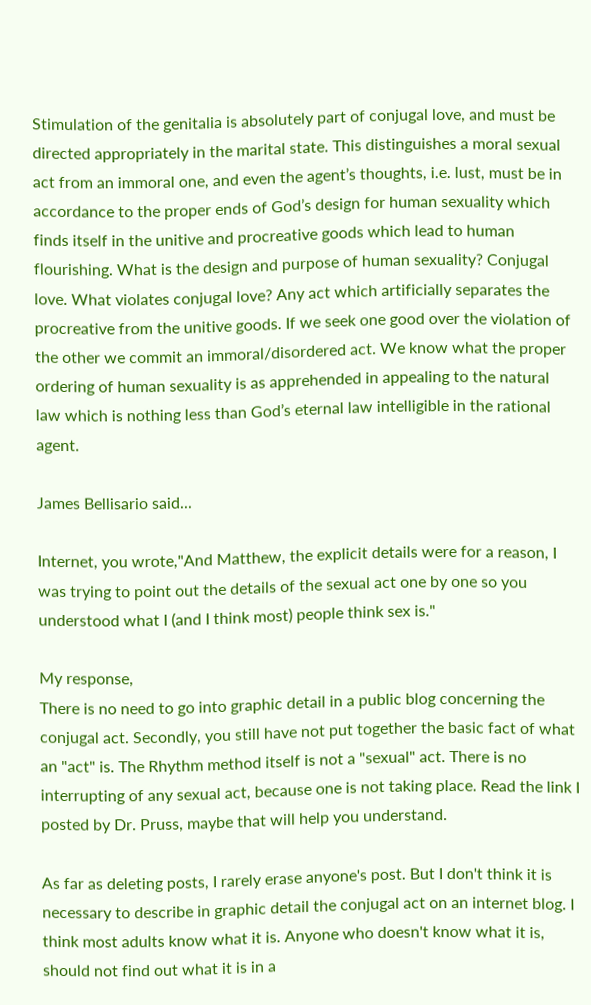Stimulation of the genitalia is absolutely part of conjugal love, and must be directed appropriately in the marital state. This distinguishes a moral sexual act from an immoral one, and even the agent’s thoughts, i.e. lust, must be in accordance to the proper ends of God’s design for human sexuality which finds itself in the unitive and procreative goods which lead to human flourishing. What is the design and purpose of human sexuality? Conjugal love. What violates conjugal love? Any act which artificially separates the procreative from the unitive goods. If we seek one good over the violation of the other we commit an immoral/disordered act. We know what the proper ordering of human sexuality is as apprehended in appealing to the natural law which is nothing less than God’s eternal law intelligible in the rational agent.

James Bellisario said...

Internet, you wrote,"And Matthew, the explicit details were for a reason, I was trying to point out the details of the sexual act one by one so you understood what I (and I think most) people think sex is."

My response,
There is no need to go into graphic detail in a public blog concerning the conjugal act. Secondly, you still have not put together the basic fact of what an "act" is. The Rhythm method itself is not a "sexual" act. There is no interrupting of any sexual act, because one is not taking place. Read the link I posted by Dr. Pruss, maybe that will help you understand.

As far as deleting posts, I rarely erase anyone's post. But I don't think it is necessary to describe in graphic detail the conjugal act on an internet blog. I think most adults know what it is. Anyone who doesn't know what it is, should not find out what it is in a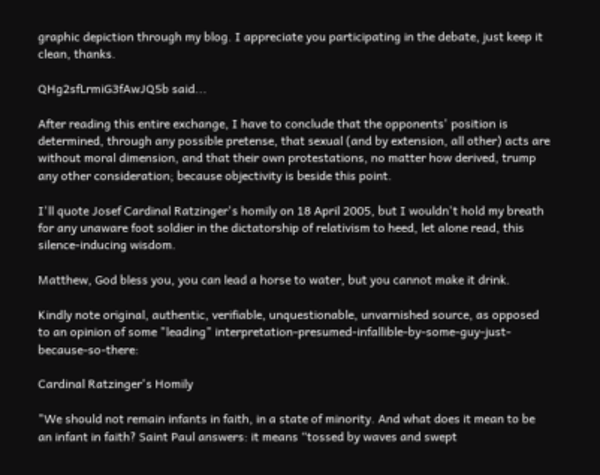graphic depiction through my blog. I appreciate you participating in the debate, just keep it clean, thanks.

QHg2sfLrmiG3fAwJQ5b said...

After reading this entire exchange, I have to conclude that the opponents' position is determined, through any possible pretense, that sexual (and by extension, all other) acts are without moral dimension, and that their own protestations, no matter how derived, trump any other consideration; because objectivity is beside this point.

I'll quote Josef Cardinal Ratzinger's homily on 18 April 2005, but I wouldn't hold my breath for any unaware foot soldier in the dictatorship of relativism to heed, let alone read, this silence-inducing wisdom.

Matthew, God bless you, you can lead a horse to water, but you cannot make it drink.

Kindly note original, authentic, verifiable, unquestionable, unvarnished source, as opposed to an opinion of some "leading" interpretation-presumed-infallible-by-some-guy-just-because-so-there:

Cardinal Ratzinger's Homily

"We should not remain infants in faith, in a state of minority. And what does it mean to be an infant in faith? Saint Paul answers: it means “tossed by waves and swept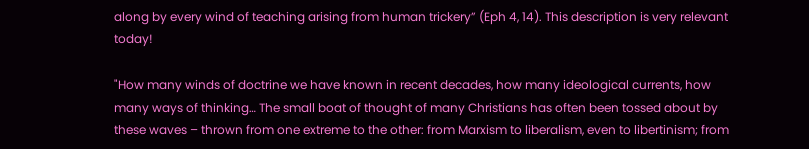along by every wind of teaching arising from human trickery” (Eph 4, 14). This description is very relevant today!

"How many winds of doctrine we have known in recent decades, how many ideological currents, how many ways of thinking… The small boat of thought of many Christians has often been tossed about by these waves – thrown from one extreme to the other: from Marxism to liberalism, even to libertinism; from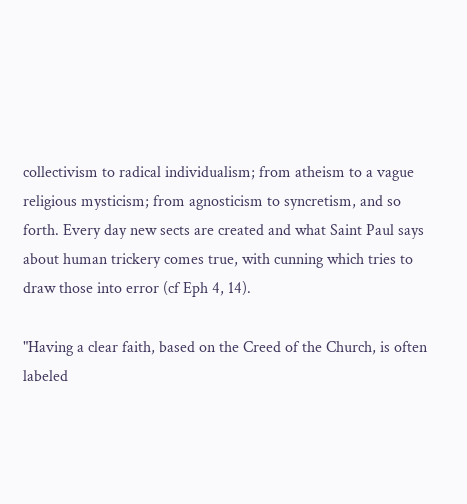collectivism to radical individualism; from atheism to a vague religious mysticism; from agnosticism to syncretism, and so forth. Every day new sects are created and what Saint Paul says about human trickery comes true, with cunning which tries to draw those into error (cf Eph 4, 14).

"Having a clear faith, based on the Creed of the Church, is often labeled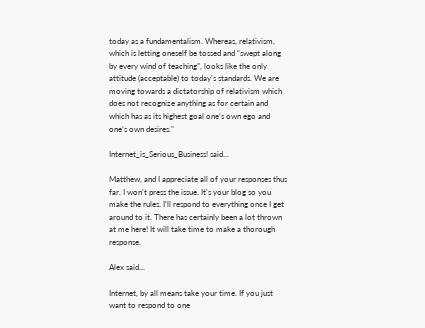today as a fundamentalism. Whereas, relativism, which is letting oneself be tossed and “swept along by every wind of teaching”, looks like the only attitude (acceptable) to today’s standards. We are moving towards a dictatorship of relativism which does not recognize anything as for certain and which has as its highest goal one’s own ego and one’s own desires."

Internet_is_Serious_Business! said...

Matthew, and I appreciate all of your responses thus far. I won't press the issue. It's your blog so you make the rules. I'll respond to everything once I get around to it. There has certainly been a lot thrown at me here! It will take time to make a thorough response.

Alex said...

Internet, by all means take your time. If you just want to respond to one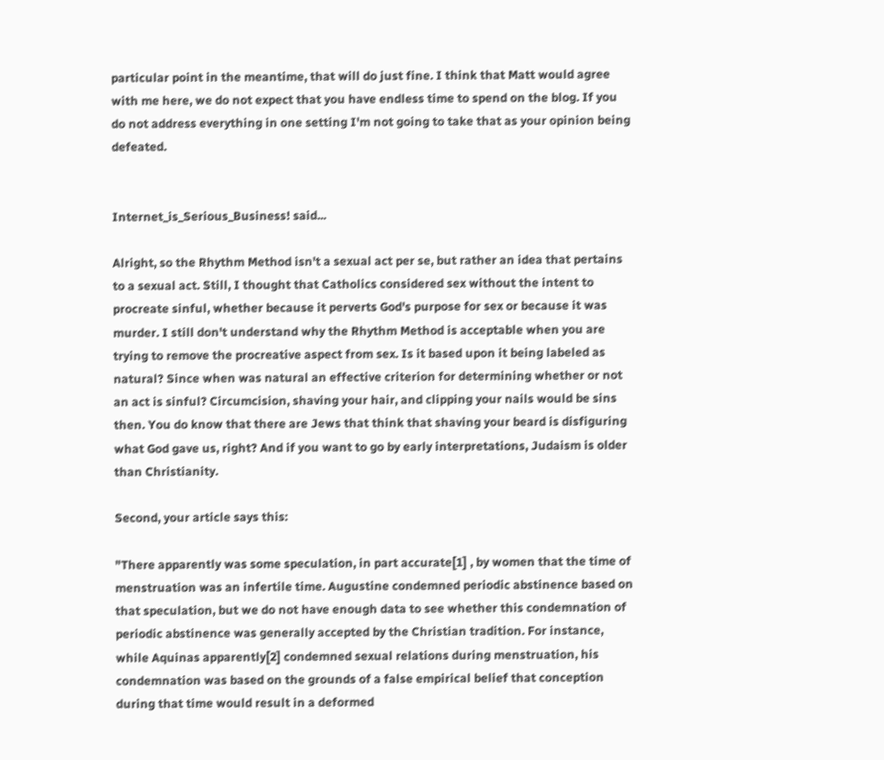particular point in the meantime, that will do just fine. I think that Matt would agree with me here, we do not expect that you have endless time to spend on the blog. If you do not address everything in one setting I'm not going to take that as your opinion being defeated.


Internet_is_Serious_Business! said...

Alright, so the Rhythm Method isn't a sexual act per se, but rather an idea that pertains to a sexual act. Still, I thought that Catholics considered sex without the intent to procreate sinful, whether because it perverts God's purpose for sex or because it was murder. I still don't understand why the Rhythm Method is acceptable when you are trying to remove the procreative aspect from sex. Is it based upon it being labeled as natural? Since when was natural an effective criterion for determining whether or not an act is sinful? Circumcision, shaving your hair, and clipping your nails would be sins then. You do know that there are Jews that think that shaving your beard is disfiguring what God gave us, right? And if you want to go by early interpretations, Judaism is older than Christianity.

Second, your article says this:

"There apparently was some speculation, in part accurate[1] , by women that the time of menstruation was an infertile time. Augustine condemned periodic abstinence based on that speculation, but we do not have enough data to see whether this condemnation of periodic abstinence was generally accepted by the Christian tradition. For instance, while Aquinas apparently[2] condemned sexual relations during menstruation, his condemnation was based on the grounds of a false empirical belief that conception during that time would result in a deformed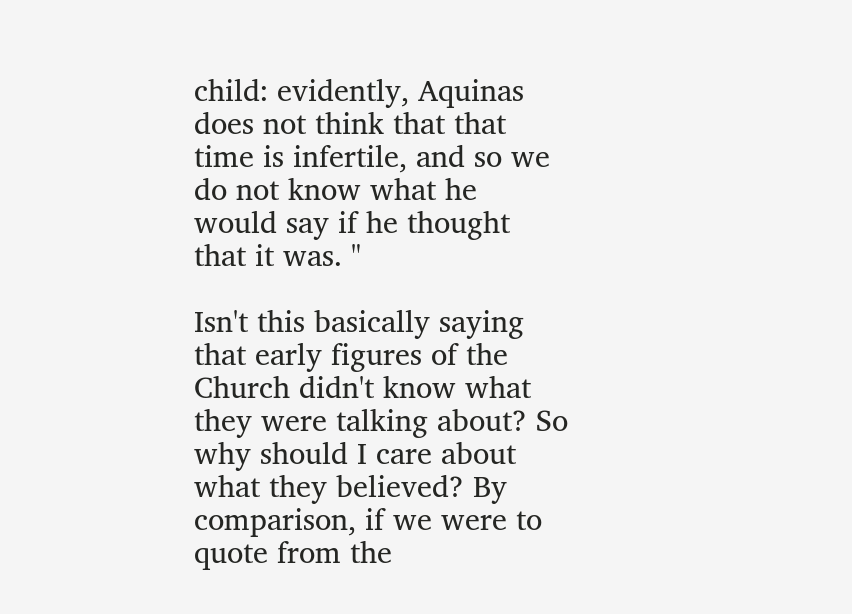child: evidently, Aquinas does not think that that time is infertile, and so we do not know what he would say if he thought that it was. "

Isn't this basically saying that early figures of the Church didn't know what they were talking about? So why should I care about what they believed? By comparison, if we were to quote from the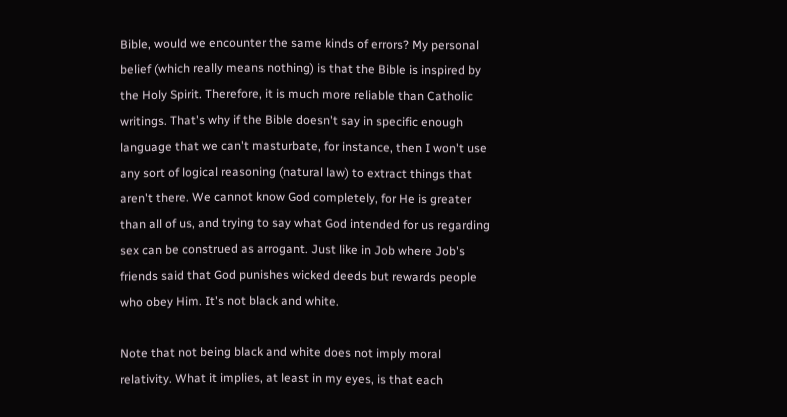Bible, would we encounter the same kinds of errors? My personal belief (which really means nothing) is that the Bible is inspired by the Holy Spirit. Therefore, it is much more reliable than Catholic writings. That's why if the Bible doesn't say in specific enough language that we can't masturbate, for instance, then I won't use any sort of logical reasoning (natural law) to extract things that aren't there. We cannot know God completely, for He is greater than all of us, and trying to say what God intended for us regarding sex can be construed as arrogant. Just like in Job where Job's friends said that God punishes wicked deeds but rewards people who obey Him. It's not black and white.

Note that not being black and white does not imply moral relativity. What it implies, at least in my eyes, is that each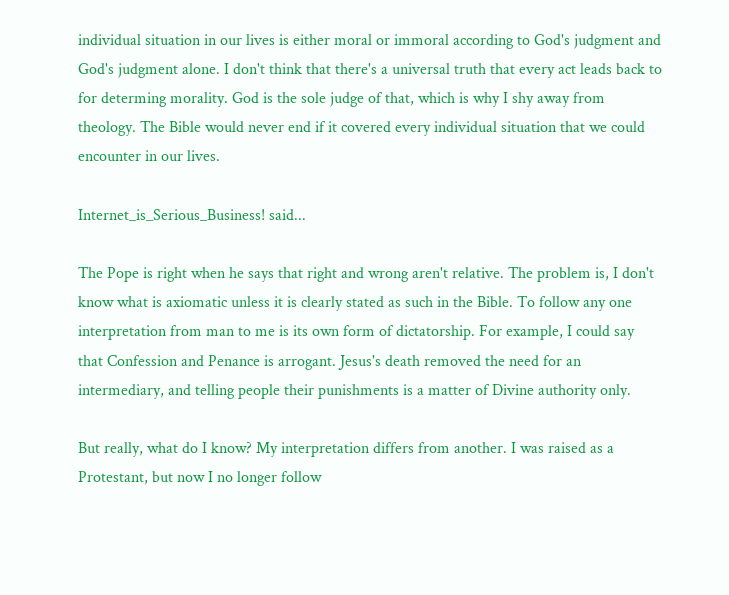individual situation in our lives is either moral or immoral according to God's judgment and God's judgment alone. I don't think that there's a universal truth that every act leads back to for determing morality. God is the sole judge of that, which is why I shy away from theology. The Bible would never end if it covered every individual situation that we could encounter in our lives.

Internet_is_Serious_Business! said...

The Pope is right when he says that right and wrong aren't relative. The problem is, I don't know what is axiomatic unless it is clearly stated as such in the Bible. To follow any one interpretation from man to me is its own form of dictatorship. For example, I could say that Confession and Penance is arrogant. Jesus's death removed the need for an intermediary, and telling people their punishments is a matter of Divine authority only.

But really, what do I know? My interpretation differs from another. I was raised as a Protestant, but now I no longer follow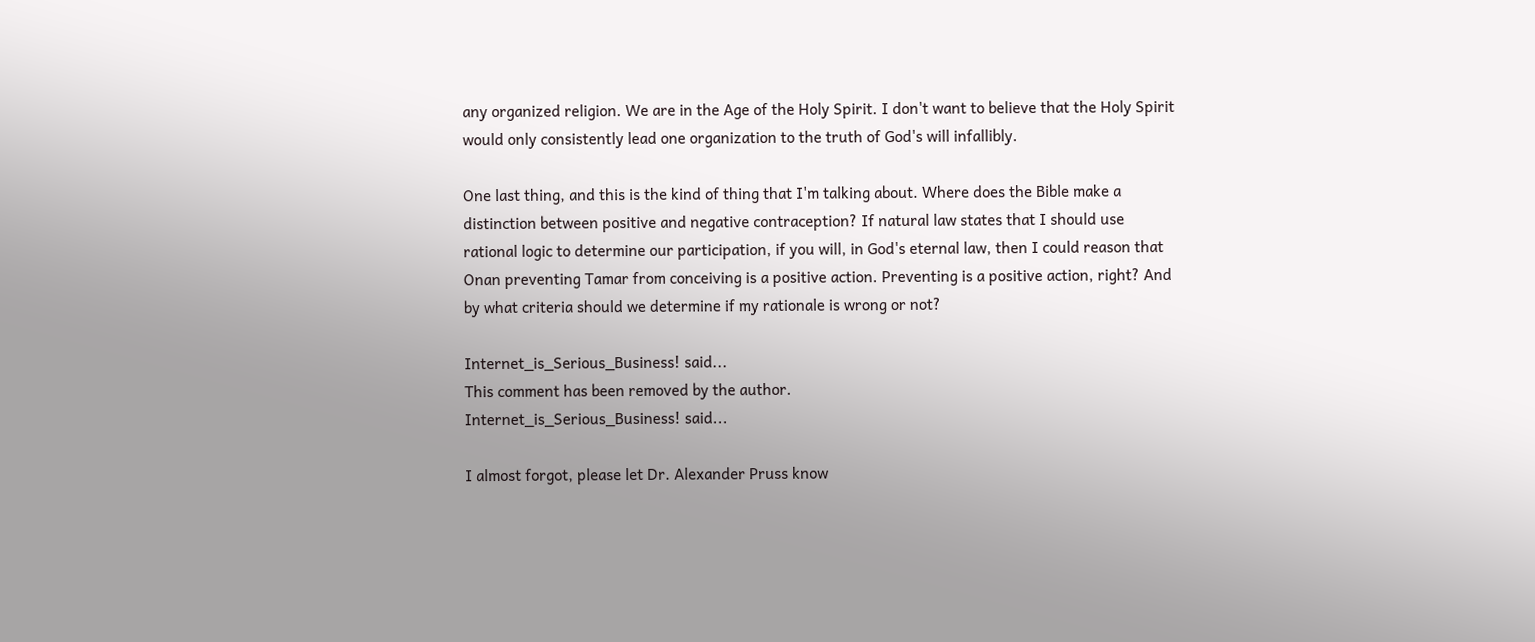any organized religion. We are in the Age of the Holy Spirit. I don't want to believe that the Holy Spirit would only consistently lead one organization to the truth of God's will infallibly.

One last thing, and this is the kind of thing that I'm talking about. Where does the Bible make a distinction between positive and negative contraception? If natural law states that I should use rational logic to determine our participation, if you will, in God's eternal law, then I could reason that Onan preventing Tamar from conceiving is a positive action. Preventing is a positive action, right? And by what criteria should we determine if my rationale is wrong or not?

Internet_is_Serious_Business! said...
This comment has been removed by the author.
Internet_is_Serious_Business! said...

I almost forgot, please let Dr. Alexander Pruss know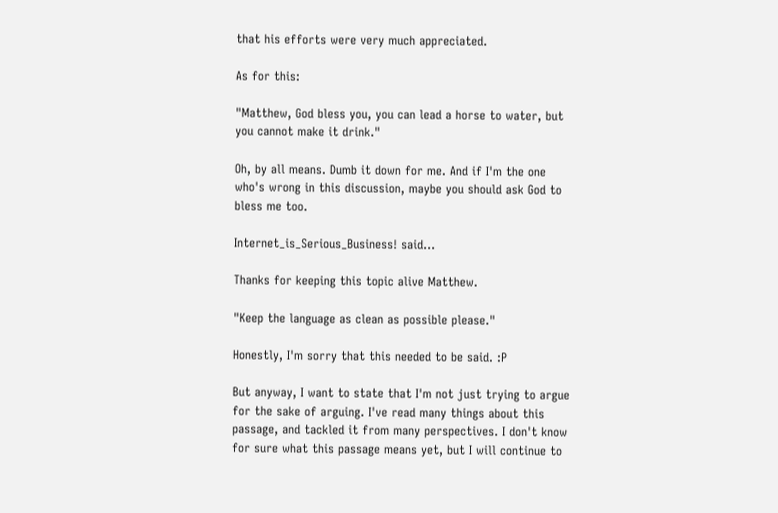that his efforts were very much appreciated.

As for this:

"Matthew, God bless you, you can lead a horse to water, but you cannot make it drink."

Oh, by all means. Dumb it down for me. And if I'm the one who's wrong in this discussion, maybe you should ask God to bless me too.

Internet_is_Serious_Business! said...

Thanks for keeping this topic alive Matthew.

"Keep the language as clean as possible please."

Honestly, I'm sorry that this needed to be said. :P

But anyway, I want to state that I'm not just trying to argue for the sake of arguing. I've read many things about this passage, and tackled it from many perspectives. I don't know for sure what this passage means yet, but I will continue to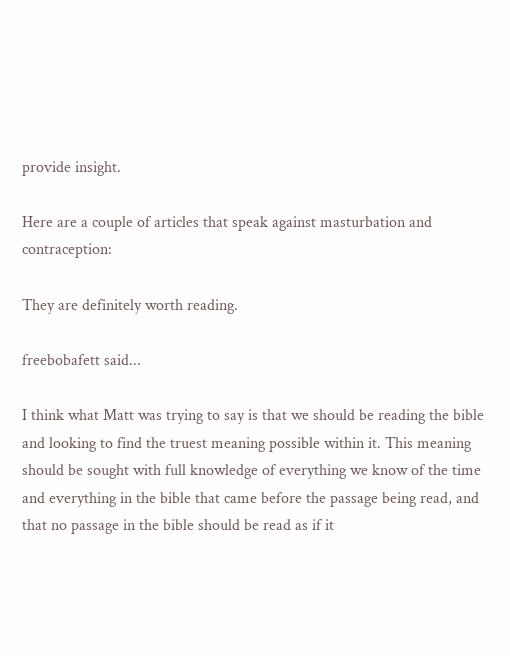provide insight.

Here are a couple of articles that speak against masturbation and contraception:

They are definitely worth reading.

freebobafett said...

I think what Matt was trying to say is that we should be reading the bible and looking to find the truest meaning possible within it. This meaning should be sought with full knowledge of everything we know of the time and everything in the bible that came before the passage being read, and that no passage in the bible should be read as if it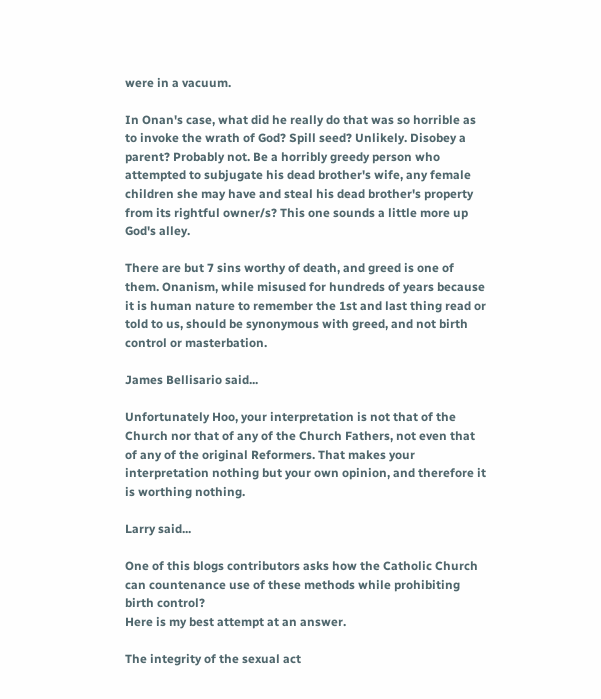were in a vacuum.

In Onan's case, what did he really do that was so horrible as to invoke the wrath of God? Spill seed? Unlikely. Disobey a parent? Probably not. Be a horribly greedy person who attempted to subjugate his dead brother's wife, any female children she may have and steal his dead brother's property from its rightful owner/s? This one sounds a little more up God's alley.

There are but 7 sins worthy of death, and greed is one of them. Onanism, while misused for hundreds of years because it is human nature to remember the 1st and last thing read or told to us, should be synonymous with greed, and not birth control or masterbation.

James Bellisario said...

Unfortunately Hoo, your interpretation is not that of the Church nor that of any of the Church Fathers, not even that of any of the original Reformers. That makes your interpretation nothing but your own opinion, and therefore it is worthing nothing.

Larry said...

One of this blogs contributors asks how the Catholic Church can countenance use of these methods while prohibiting birth control?
Here is my best attempt at an answer.

The integrity of the sexual act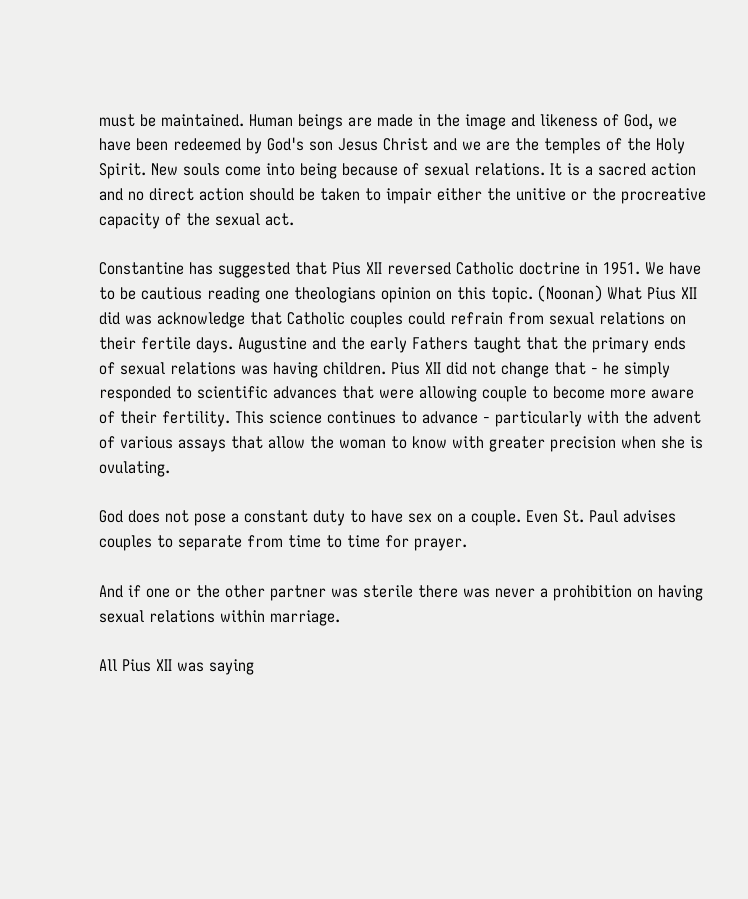must be maintained. Human beings are made in the image and likeness of God, we have been redeemed by God's son Jesus Christ and we are the temples of the Holy Spirit. New souls come into being because of sexual relations. It is a sacred action and no direct action should be taken to impair either the unitive or the procreative capacity of the sexual act.

Constantine has suggested that Pius XII reversed Catholic doctrine in 1951. We have to be cautious reading one theologians opinion on this topic. (Noonan) What Pius XII did was acknowledge that Catholic couples could refrain from sexual relations on their fertile days. Augustine and the early Fathers taught that the primary ends of sexual relations was having children. Pius XII did not change that - he simply responded to scientific advances that were allowing couple to become more aware of their fertility. This science continues to advance - particularly with the advent of various assays that allow the woman to know with greater precision when she is ovulating.

God does not pose a constant duty to have sex on a couple. Even St. Paul advises couples to separate from time to time for prayer.

And if one or the other partner was sterile there was never a prohibition on having sexual relations within marriage.

All Pius XII was saying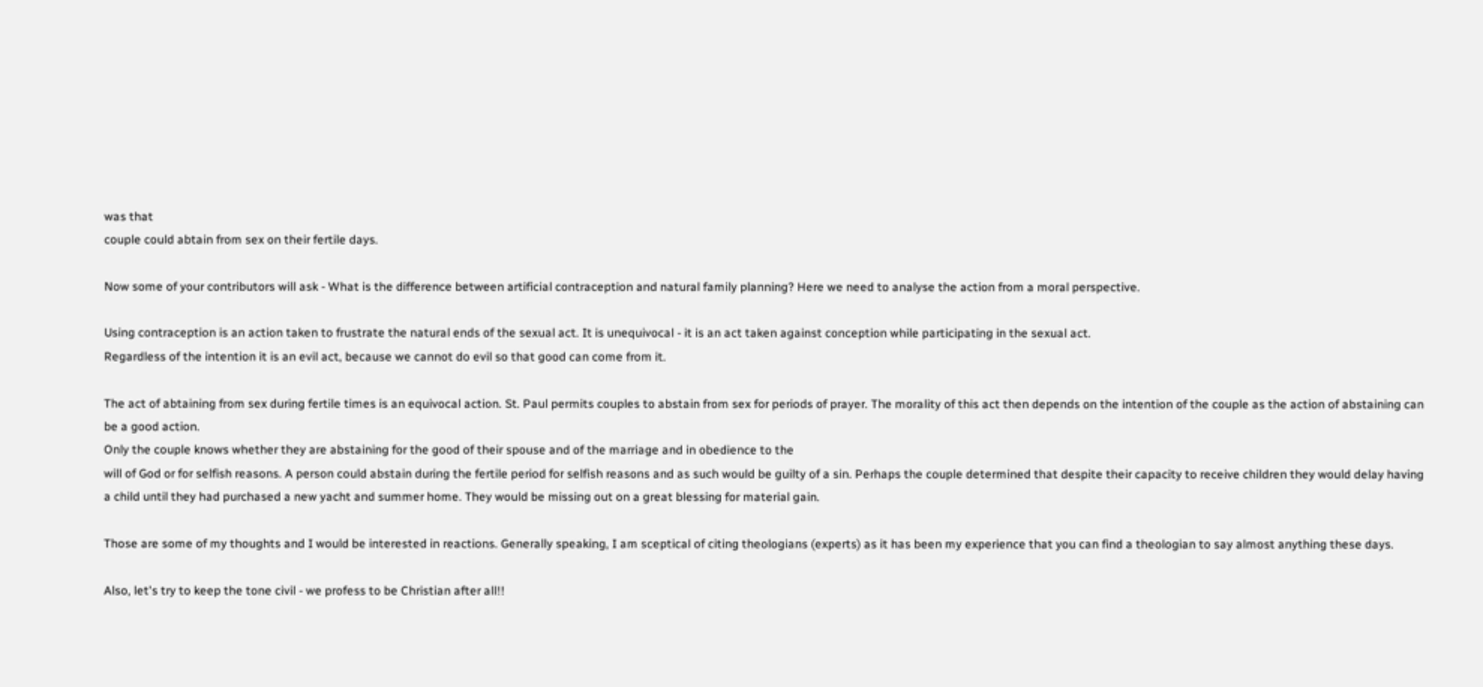was that
couple could abtain from sex on their fertile days.

Now some of your contributors will ask - What is the difference between artificial contraception and natural family planning? Here we need to analyse the action from a moral perspective.

Using contraception is an action taken to frustrate the natural ends of the sexual act. It is unequivocal - it is an act taken against conception while participating in the sexual act.
Regardless of the intention it is an evil act, because we cannot do evil so that good can come from it.

The act of abtaining from sex during fertile times is an equivocal action. St. Paul permits couples to abstain from sex for periods of prayer. The morality of this act then depends on the intention of the couple as the action of abstaining can be a good action.
Only the couple knows whether they are abstaining for the good of their spouse and of the marriage and in obedience to the
will of God or for selfish reasons. A person could abstain during the fertile period for selfish reasons and as such would be guilty of a sin. Perhaps the couple determined that despite their capacity to receive children they would delay having a child until they had purchased a new yacht and summer home. They would be missing out on a great blessing for material gain.

Those are some of my thoughts and I would be interested in reactions. Generally speaking, I am sceptical of citing theologians (experts) as it has been my experience that you can find a theologian to say almost anything these days.

Also, let's try to keep the tone civil - we profess to be Christian after all!!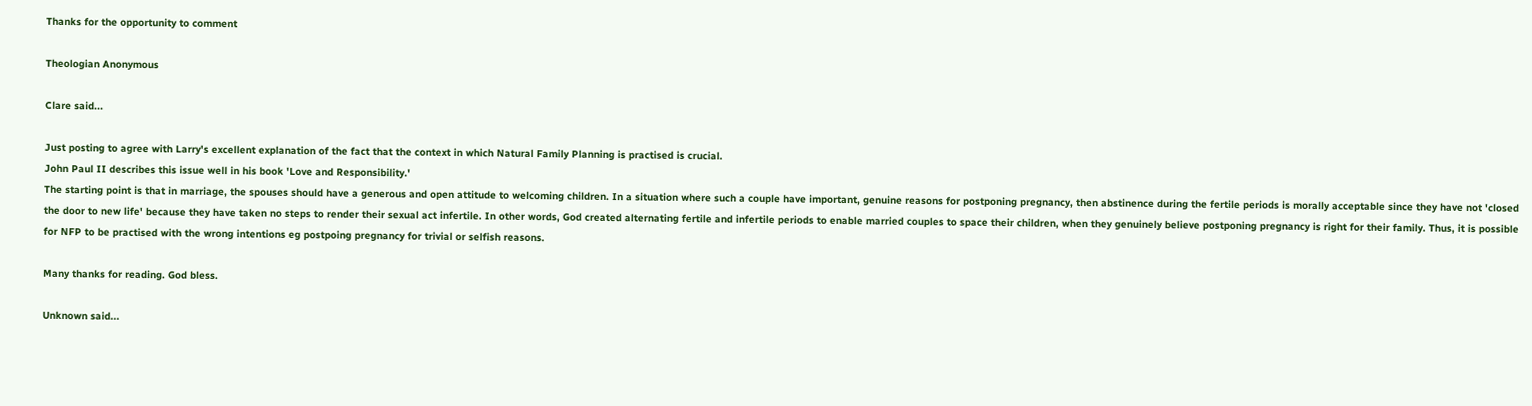Thanks for the opportunity to comment

Theologian Anonymous

Clare said...

Just posting to agree with Larry's excellent explanation of the fact that the context in which Natural Family Planning is practised is crucial.
John Paul II describes this issue well in his book 'Love and Responsibility.'
The starting point is that in marriage, the spouses should have a generous and open attitude to welcoming children. In a situation where such a couple have important, genuine reasons for postponing pregnancy, then abstinence during the fertile periods is morally acceptable since they have not 'closed the door to new life' because they have taken no steps to render their sexual act infertile. In other words, God created alternating fertile and infertile periods to enable married couples to space their children, when they genuinely believe postponing pregnancy is right for their family. Thus, it is possible for NFP to be practised with the wrong intentions eg postpoing pregnancy for trivial or selfish reasons.

Many thanks for reading. God bless.

Unknown said...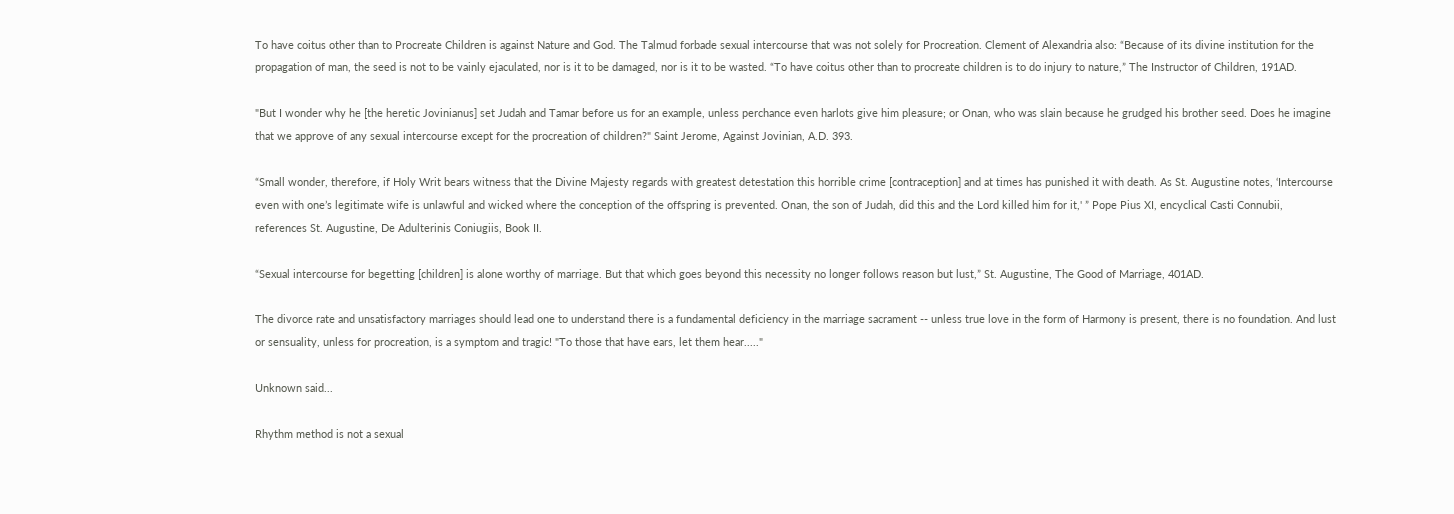To have coitus other than to Procreate Children is against Nature and God. The Talmud forbade sexual intercourse that was not solely for Procreation. Clement of Alexandria also: “Because of its divine institution for the propagation of man, the seed is not to be vainly ejaculated, nor is it to be damaged, nor is it to be wasted. “To have coitus other than to procreate children is to do injury to nature,” The Instructor of Children, 191AD.

"But I wonder why he [the heretic Jovinianus] set Judah and Tamar before us for an example, unless perchance even harlots give him pleasure; or Onan, who was slain because he grudged his brother seed. Does he imagine that we approve of any sexual intercourse except for the procreation of children?" Saint Jerome, Against Jovinian, A.D. 393.

“Small wonder, therefore, if Holy Writ bears witness that the Divine Majesty regards with greatest detestation this horrible crime [contraception] and at times has punished it with death. As St. Augustine notes, ‘Intercourse even with one’s legitimate wife is unlawful and wicked where the conception of the offspring is prevented. Onan, the son of Judah, did this and the Lord killed him for it,' ” Pope Pius XI, encyclical Casti Connubii, references St. Augustine, De Adulterinis Coniugiis, Book II.

“Sexual intercourse for begetting [children] is alone worthy of marriage. But that which goes beyond this necessity no longer follows reason but lust,” St. Augustine, The Good of Marriage, 401AD.

The divorce rate and unsatisfactory marriages should lead one to understand there is a fundamental deficiency in the marriage sacrament -- unless true love in the form of Harmony is present, there is no foundation. And lust or sensuality, unless for procreation, is a symptom and tragic! "To those that have ears, let them hear....."

Unknown said...

Rhythm method is not a sexual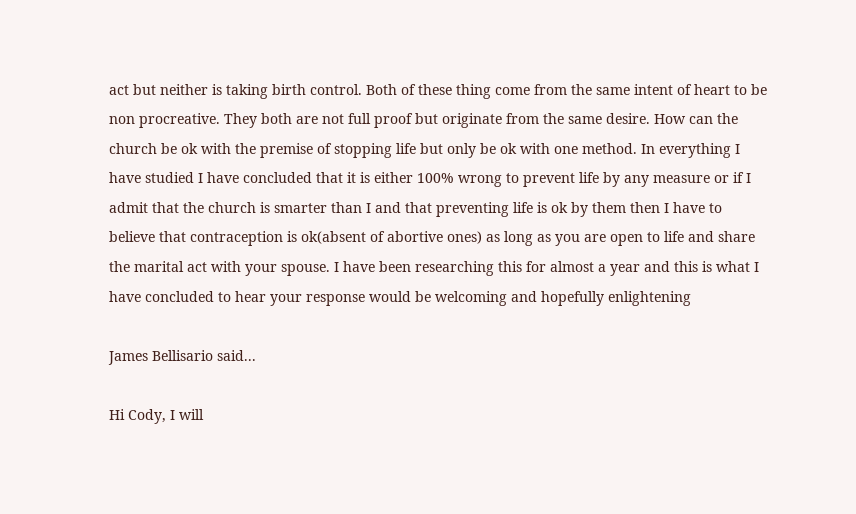act but neither is taking birth control. Both of these thing come from the same intent of heart to be non procreative. They both are not full proof but originate from the same desire. How can the church be ok with the premise of stopping life but only be ok with one method. In everything I have studied I have concluded that it is either 100% wrong to prevent life by any measure or if I admit that the church is smarter than I and that preventing life is ok by them then I have to believe that contraception is ok(absent of abortive ones) as long as you are open to life and share the marital act with your spouse. I have been researching this for almost a year and this is what I have concluded to hear your response would be welcoming and hopefully enlightening

James Bellisario said...

Hi Cody, I will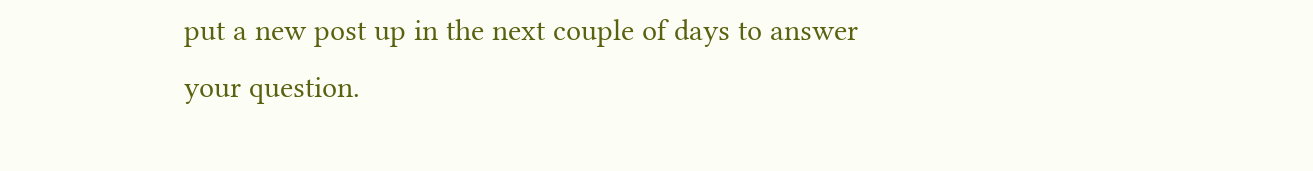put a new post up in the next couple of days to answer your question.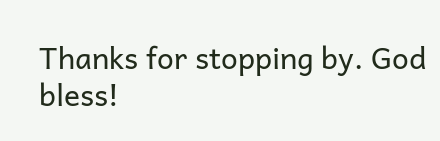Thanks for stopping by. God bless!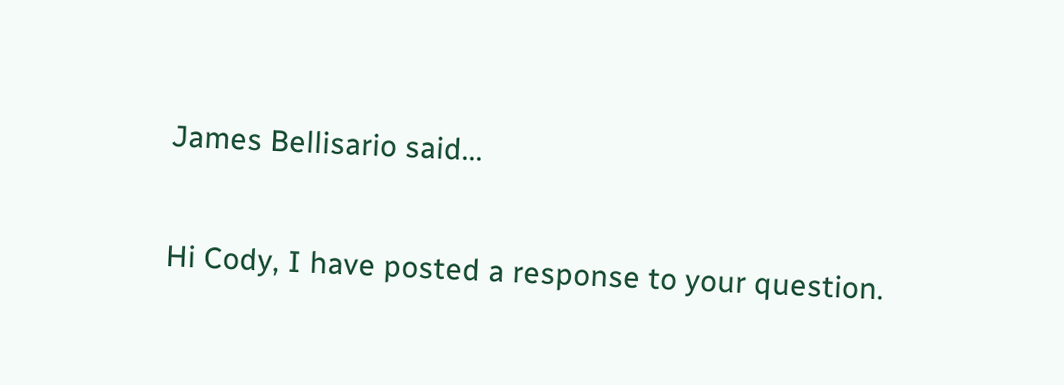James Bellisario said...

Hi Cody, I have posted a response to your question.